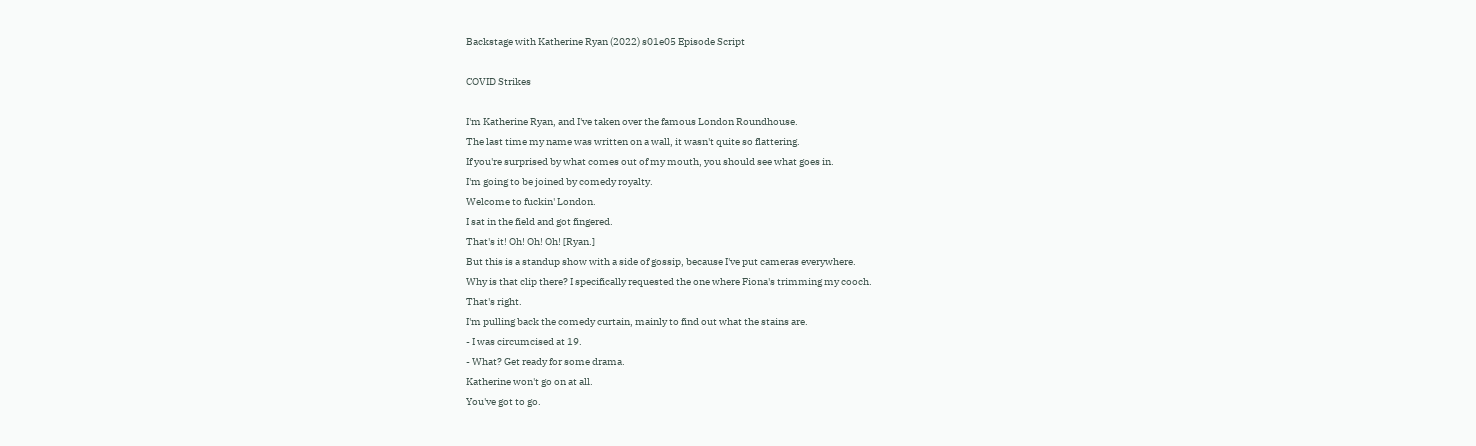Backstage with Katherine Ryan (2022) s01e05 Episode Script

COVID Strikes

I'm Katherine Ryan, and I've taken over the famous London Roundhouse.
The last time my name was written on a wall, it wasn't quite so flattering.
If you're surprised by what comes out of my mouth, you should see what goes in.
I'm going to be joined by comedy royalty.
Welcome to fuckin' London.
I sat in the field and got fingered.
That's it! Oh! Oh! Oh! [Ryan.]
But this is a standup show with a side of gossip, because I've put cameras everywhere.
Why is that clip there? I specifically requested the one where Fiona's trimming my cooch.
That's right.
I'm pulling back the comedy curtain, mainly to find out what the stains are.
- I was circumcised at 19.
- What? Get ready for some drama.
Katherine won't go on at all.
You've got to go.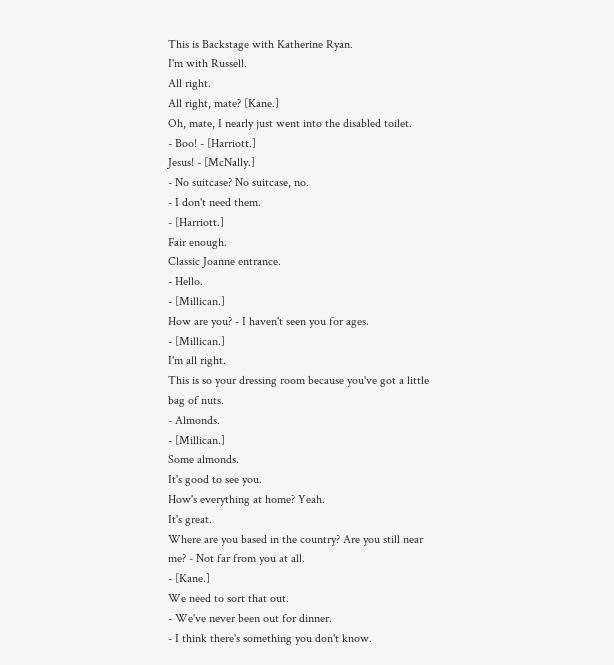This is Backstage with Katherine Ryan.
I'm with Russell.
All right.
All right, mate? [Kane.]
Oh, mate, I nearly just went into the disabled toilet.
- Boo! - [Harriott.]
Jesus! - [McNally.]
- No suitcase? No suitcase, no.
- I don't need them.
- [Harriott.]
Fair enough.
Classic Joanne entrance.
- Hello.
- [Millican.]
How are you? - I haven't seen you for ages.
- [Millican.]
I'm all right.
This is so your dressing room because you've got a little bag of nuts.
- Almonds.
- [Millican.]
Some almonds.
It's good to see you.
How's everything at home? Yeah.
It's great.
Where are you based in the country? Are you still near me? - Not far from you at all.
- [Kane.]
We need to sort that out.
- We've never been out for dinner.
- I think there's something you don't know.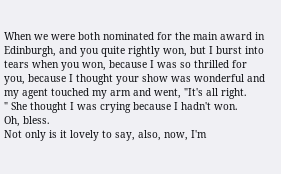When we were both nominated for the main award in Edinburgh, and you quite rightly won, but I burst into tears when you won, because I was so thrilled for you, because I thought your show was wonderful and my agent touched my arm and went, "It's all right.
" She thought I was crying because I hadn't won.
Oh, bless.
Not only is it lovely to say, also, now, I'm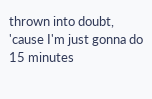thrown into doubt, 'cause I'm just gonna do 15 minutes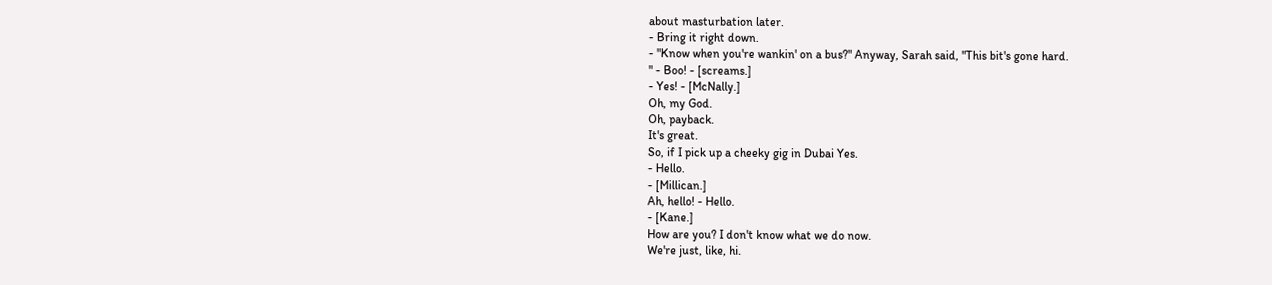about masturbation later.
- Bring it right down.
- "Know when you're wankin' on a bus?" Anyway, Sarah said, "This bit's gone hard.
" - Boo! - [screams.]
- Yes! - [McNally.]
Oh, my God.
Oh, payback.
It's great.
So, if I pick up a cheeky gig in Dubai Yes.
- Hello.
- [Millican.]
Ah, hello! - Hello.
- [Kane.]
How are you? I don't know what we do now.
We're just, like, hi.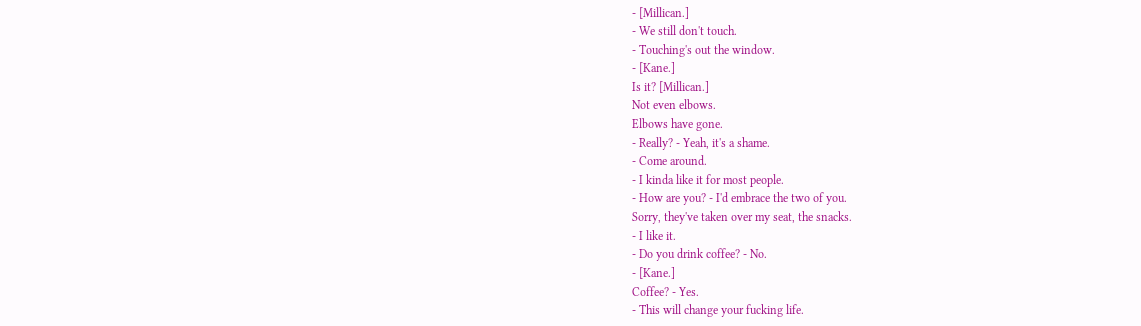- [Millican.]
- We still don't touch.
- Touching's out the window.
- [Kane.]
Is it? [Millican.]
Not even elbows.
Elbows have gone.
- Really? - Yeah, it's a shame.
- Come around.
- I kinda like it for most people.
- How are you? - I'd embrace the two of you.
Sorry, they've taken over my seat, the snacks.
- I like it.
- Do you drink coffee? - No.
- [Kane.]
Coffee? - Yes.
- This will change your fucking life.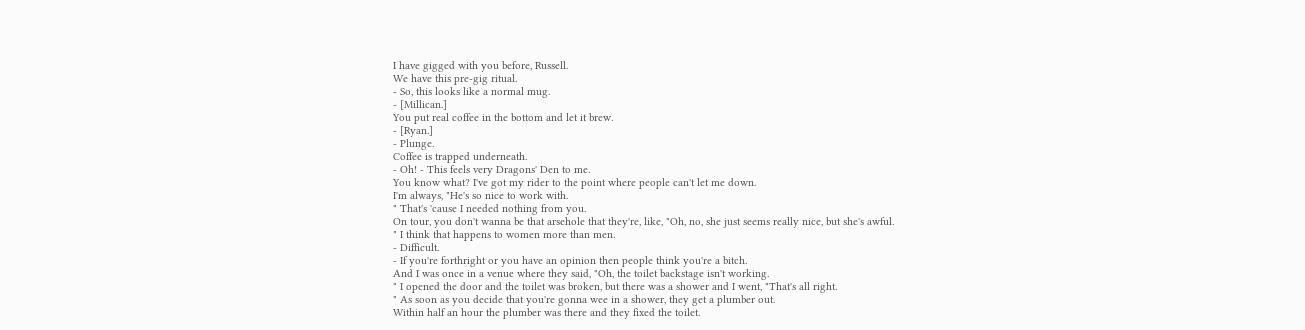I have gigged with you before, Russell.
We have this pre-gig ritual.
- So, this looks like a normal mug.
- [Millican.]
You put real coffee in the bottom and let it brew.
- [Ryan.]
- Plunge.
Coffee is trapped underneath.
- Oh! - This feels very Dragons' Den to me.
You know what? I've got my rider to the point where people can't let me down.
I'm always, "He's so nice to work with.
" That's 'cause I needed nothing from you.
On tour, you don't wanna be that arsehole that they're, like, "Oh, no, she just seems really nice, but she's awful.
" I think that happens to women more than men.
- Difficult.
- If you're forthright or you have an opinion then people think you're a bitch.
And I was once in a venue where they said, "Oh, the toilet backstage isn't working.
" I opened the door and the toilet was broken, but there was a shower and I went, "That's all right.
" As soon as you decide that you're gonna wee in a shower, they get a plumber out.
Within half an hour the plumber was there and they fixed the toilet.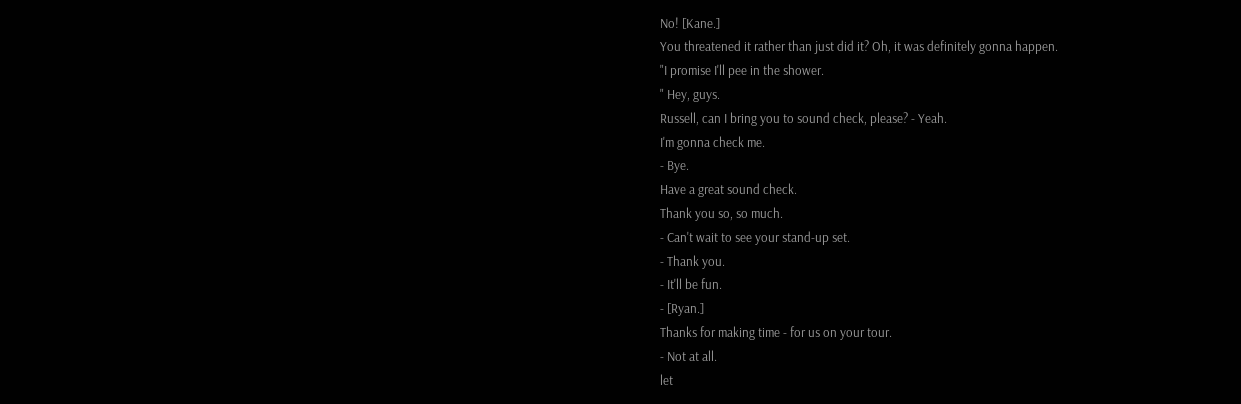No! [Kane.]
You threatened it rather than just did it? Oh, it was definitely gonna happen.
"I promise I'll pee in the shower.
" Hey, guys.
Russell, can I bring you to sound check, please? - Yeah.
I'm gonna check me.
- Bye.
Have a great sound check.
Thank you so, so much.
- Can't wait to see your stand-up set.
- Thank you.
- It'll be fun.
- [Ryan.]
Thanks for making time - for us on your tour.
- Not at all.
let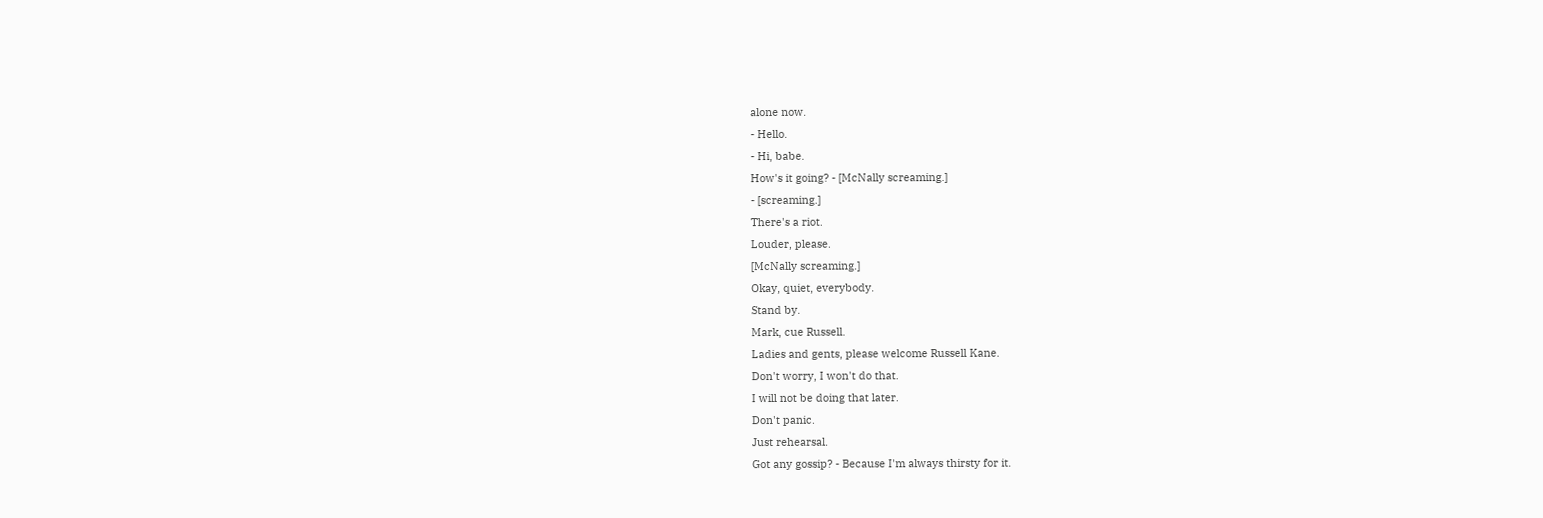alone now.
- Hello.
- Hi, babe.
How's it going? - [McNally screaming.]
- [screaming.]
There's a riot.
Louder, please.
[McNally screaming.]
Okay, quiet, everybody.
Stand by.
Mark, cue Russell.
Ladies and gents, please welcome Russell Kane.
Don't worry, I won't do that.
I will not be doing that later.
Don't panic.
Just rehearsal.
Got any gossip? - Because I'm always thirsty for it.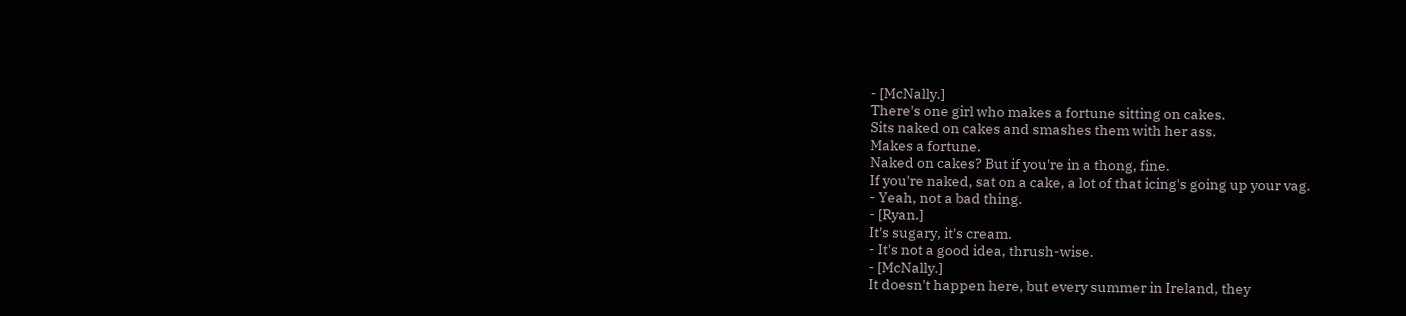- [McNally.]
There's one girl who makes a fortune sitting on cakes.
Sits naked on cakes and smashes them with her ass.
Makes a fortune.
Naked on cakes? But if you're in a thong, fine.
If you're naked, sat on a cake, a lot of that icing's going up your vag.
- Yeah, not a bad thing.
- [Ryan.]
It's sugary, it's cream.
- It's not a good idea, thrush-wise.
- [McNally.]
It doesn't happen here, but every summer in Ireland, they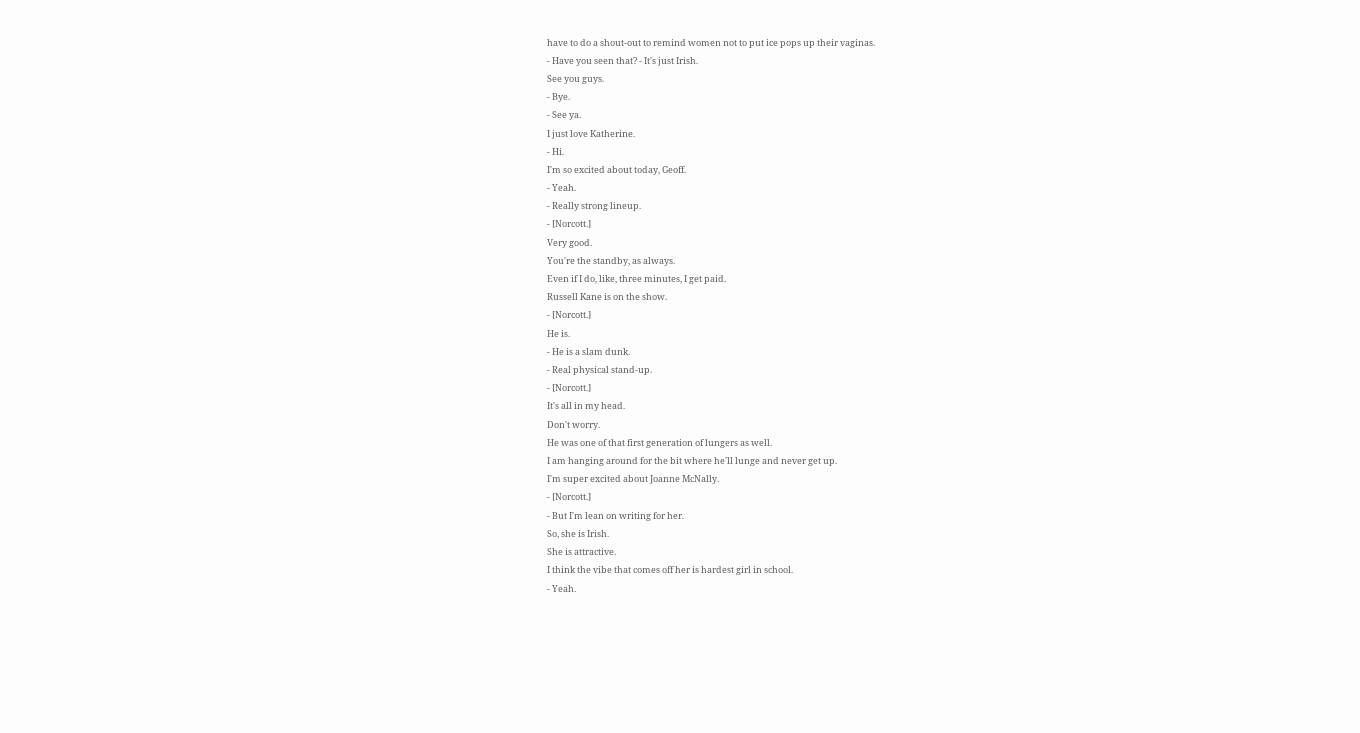have to do a shout-out to remind women not to put ice pops up their vaginas.
- Have you seen that? - It's just Irish.
See you guys.
- Bye.
- See ya.
I just love Katherine.
- Hi.
I'm so excited about today, Geoff.
- Yeah.
- Really strong lineup.
- [Norcott.]
Very good.
You're the standby, as always.
Even if I do, like, three minutes, I get paid.
Russell Kane is on the show.
- [Norcott.]
He is.
- He is a slam dunk.
- Real physical stand-up.
- [Norcott.]
It's all in my head.
Don't worry.
He was one of that first generation of lungers as well.
I am hanging around for the bit where he'll lunge and never get up.
I'm super excited about Joanne McNally.
- [Norcott.]
- But I'm lean on writing for her.
So, she is Irish.
She is attractive.
I think the vibe that comes off her is hardest girl in school.
- Yeah.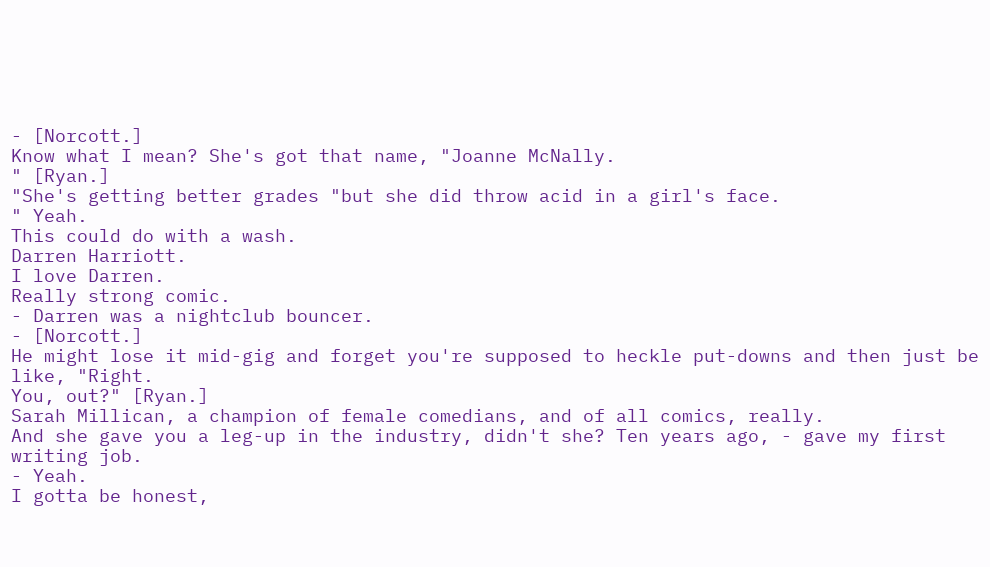- [Norcott.]
Know what I mean? She's got that name, "Joanne McNally.
" [Ryan.]
"She's getting better grades "but she did throw acid in a girl's face.
" Yeah.
This could do with a wash.
Darren Harriott.
I love Darren.
Really strong comic.
- Darren was a nightclub bouncer.
- [Norcott.]
He might lose it mid-gig and forget you're supposed to heckle put-downs and then just be like, "Right.
You, out?" [Ryan.]
Sarah Millican, a champion of female comedians, and of all comics, really.
And she gave you a leg-up in the industry, didn't she? Ten years ago, - gave my first writing job.
- Yeah.
I gotta be honest,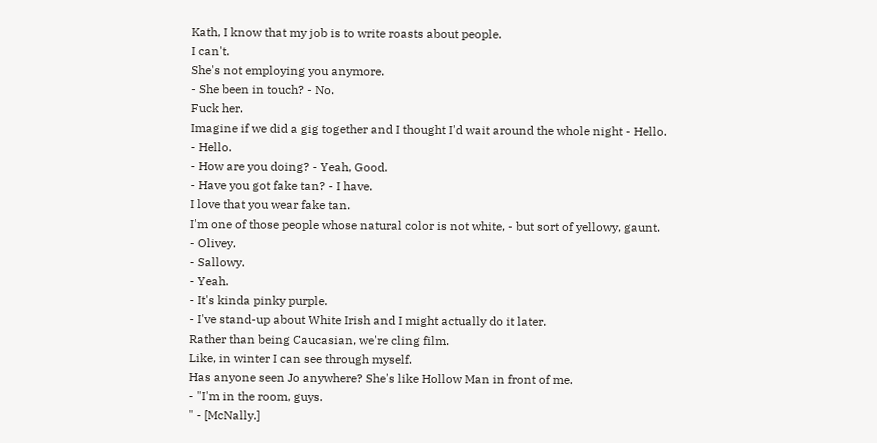Kath, I know that my job is to write roasts about people.
I can't.
She's not employing you anymore.
- She been in touch? - No.
Fuck her.
Imagine if we did a gig together and I thought I'd wait around the whole night - Hello.
- Hello.
- How are you doing? - Yeah, Good.
- Have you got fake tan? - I have.
I love that you wear fake tan.
I'm one of those people whose natural color is not white, - but sort of yellowy, gaunt.
- Olivey.
- Sallowy.
- Yeah.
- It's kinda pinky purple.
- I've stand-up about White Irish and I might actually do it later.
Rather than being Caucasian, we're cling film.
Like, in winter I can see through myself.
Has anyone seen Jo anywhere? She's like Hollow Man in front of me.
- "I'm in the room, guys.
" - [McNally.]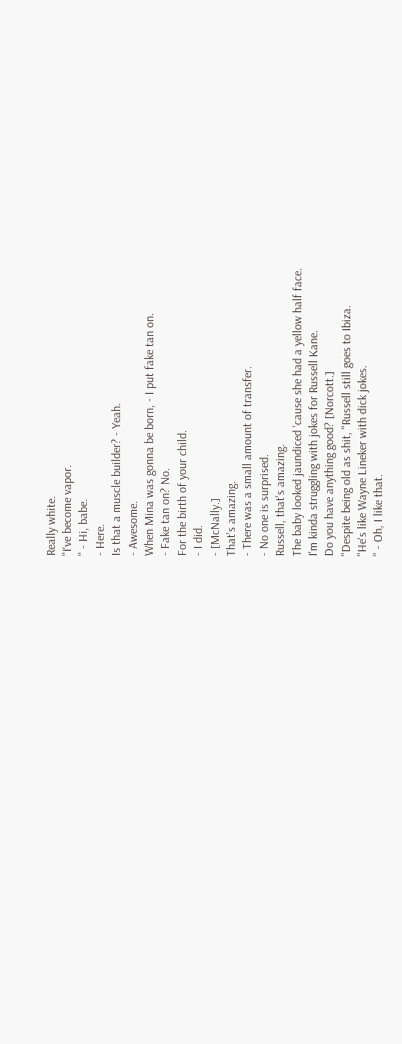Really white.
"I've become vapor.
" - Hi, babe.
- Here.
Is that a muscle builder? - Yeah.
- Awesome.
When Mina was gonna be born, - I put fake tan on.
- Fake tan on? No.
For the birth of your child.
- I did.
- [McNally.]
That's amazing.
- There was a small amount of transfer.
- No one is surprised.
Russell, that's amazing.
The baby looked jaundiced 'cause she had a yellow half face.
I'm kinda struggling with jokes for Russell Kane.
Do you have anything good? [Norcott.]
"Despite being old as shit, "Russell still goes to Ibiza.
"He's like Wayne Lineker with dick jokes.
" - Oh, I like that.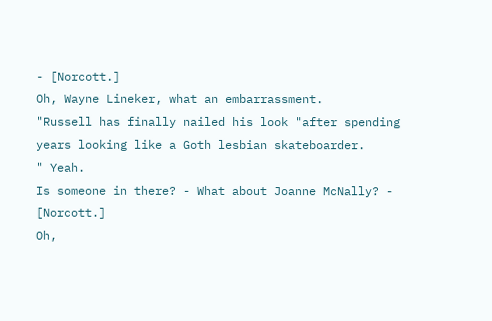- [Norcott.]
Oh, Wayne Lineker, what an embarrassment.
"Russell has finally nailed his look "after spending years looking like a Goth lesbian skateboarder.
" Yeah.
Is someone in there? - What about Joanne McNally? - [Norcott.]
Oh,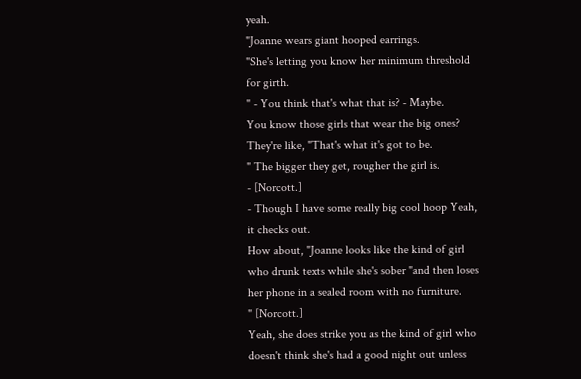yeah.
"Joanne wears giant hooped earrings.
"She's letting you know her minimum threshold for girth.
" - You think that's what that is? - Maybe.
You know those girls that wear the big ones? They're like, "That's what it's got to be.
" The bigger they get, rougher the girl is.
- [Norcott.]
- Though I have some really big cool hoop Yeah, it checks out.
How about, "Joanne looks like the kind of girl who drunk texts while she's sober "and then loses her phone in a sealed room with no furniture.
" [Norcott.]
Yeah, she does strike you as the kind of girl who doesn't think she's had a good night out unless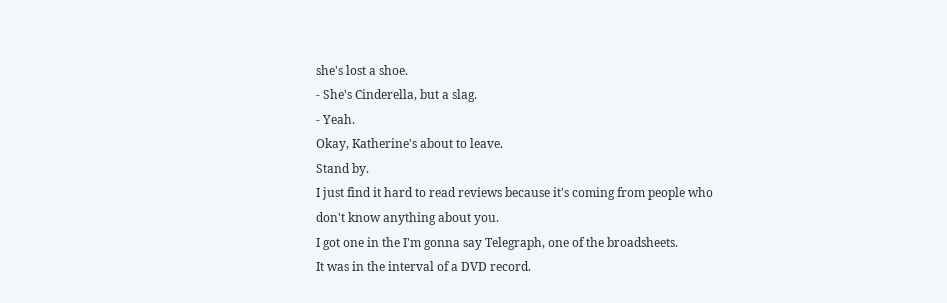she's lost a shoe.
- She's Cinderella, but a slag.
- Yeah.
Okay, Katherine's about to leave.
Stand by.
I just find it hard to read reviews because it's coming from people who don't know anything about you.
I got one in the I'm gonna say Telegraph, one of the broadsheets.
It was in the interval of a DVD record.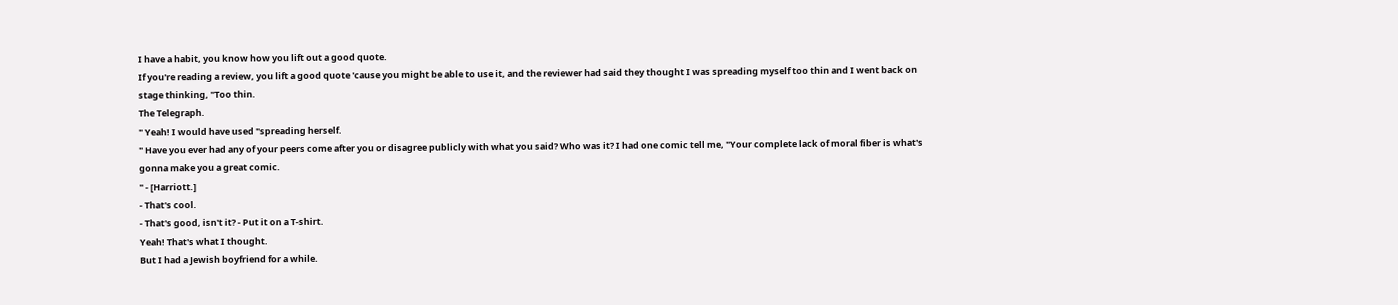I have a habit, you know how you lift out a good quote.
If you're reading a review, you lift a good quote 'cause you might be able to use it, and the reviewer had said they thought I was spreading myself too thin and I went back on stage thinking, "Too thin.
The Telegraph.
" Yeah! I would have used "spreading herself.
" Have you ever had any of your peers come after you or disagree publicly with what you said? Who was it? I had one comic tell me, "Your complete lack of moral fiber is what's gonna make you a great comic.
" - [Harriott.]
- That's cool.
- That's good, isn't it? - Put it on a T-shirt.
Yeah! That's what I thought.
But I had a Jewish boyfriend for a while.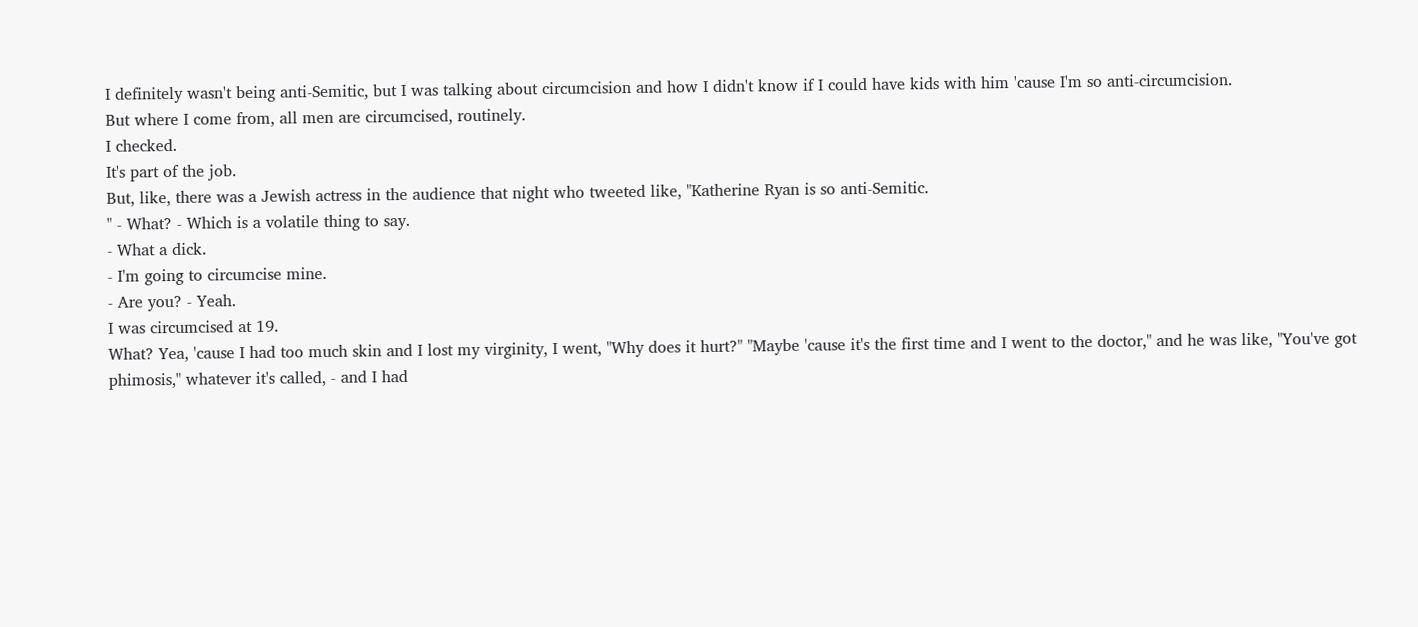I definitely wasn't being anti-Semitic, but I was talking about circumcision and how I didn't know if I could have kids with him 'cause I'm so anti-circumcision.
But where I come from, all men are circumcised, routinely.
I checked.
It's part of the job.
But, like, there was a Jewish actress in the audience that night who tweeted like, "Katherine Ryan is so anti-Semitic.
" - What? - Which is a volatile thing to say.
- What a dick.
- I'm going to circumcise mine.
- Are you? - Yeah.
I was circumcised at 19.
What? Yea, 'cause I had too much skin and I lost my virginity, I went, "Why does it hurt?" "Maybe 'cause it's the first time and I went to the doctor," and he was like, "You've got phimosis," whatever it's called, - and I had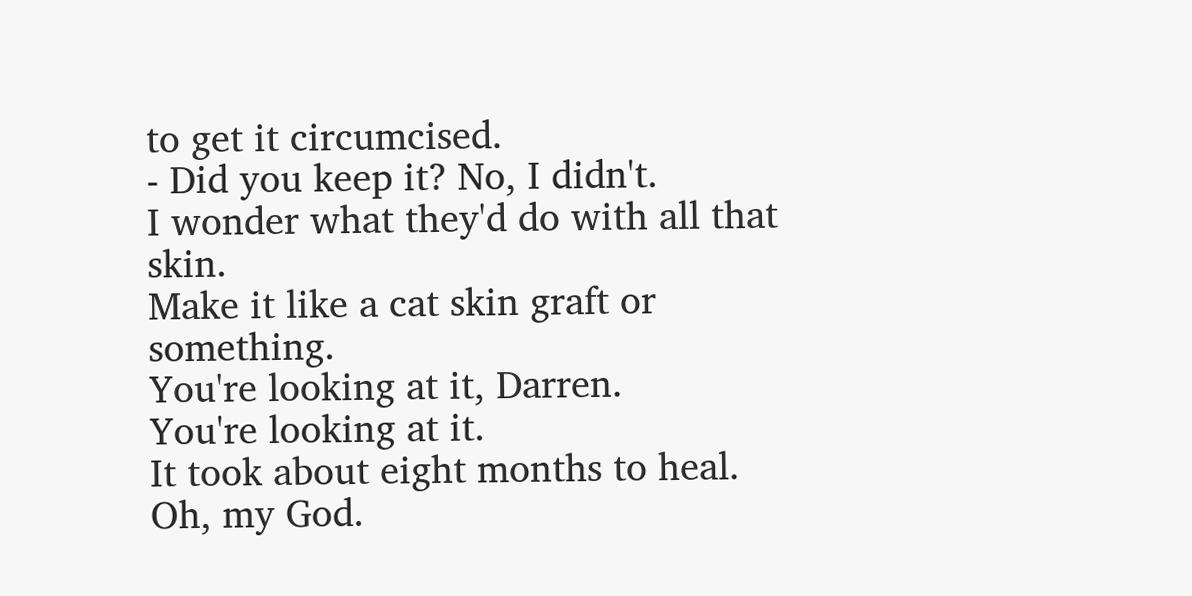to get it circumcised.
- Did you keep it? No, I didn't.
I wonder what they'd do with all that skin.
Make it like a cat skin graft or something.
You're looking at it, Darren.
You're looking at it.
It took about eight months to heal.
Oh, my God.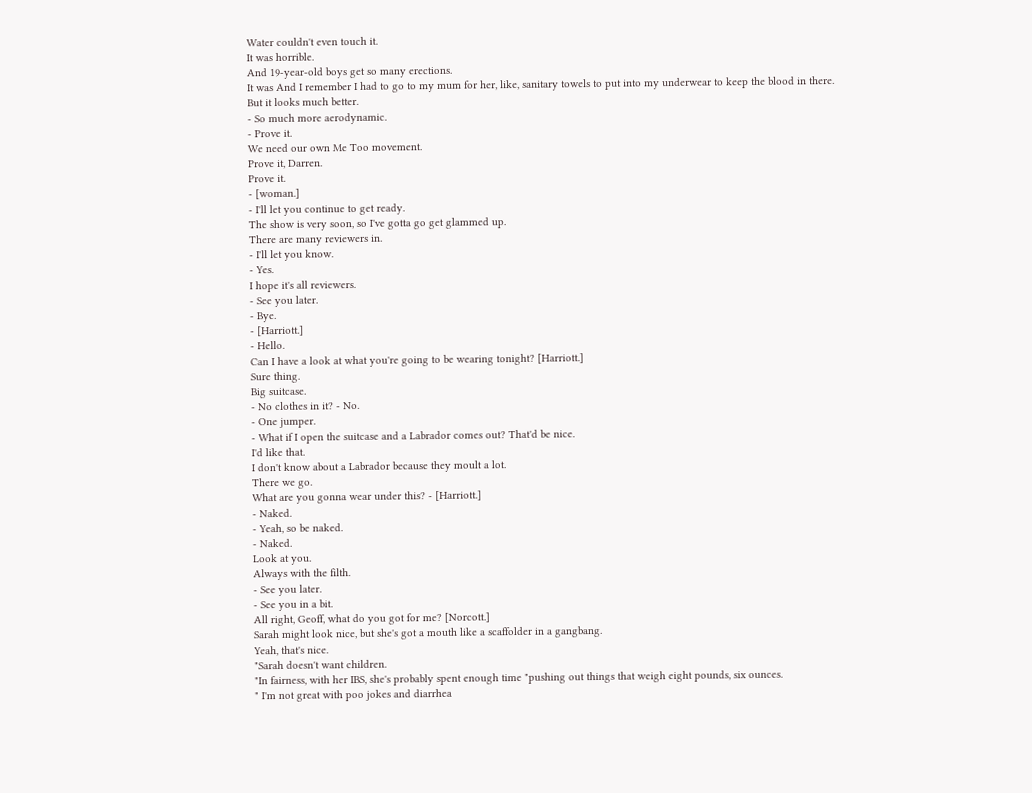Water couldn't even touch it.
It was horrible.
And 19-year-old boys get so many erections.
It was And I remember I had to go to my mum for her, like, sanitary towels to put into my underwear to keep the blood in there.
But it looks much better.
- So much more aerodynamic.
- Prove it.
We need our own Me Too movement.
Prove it, Darren.
Prove it.
- [woman.]
- I'll let you continue to get ready.
The show is very soon, so I've gotta go get glammed up.
There are many reviewers in.
- I'll let you know.
- Yes.
I hope it's all reviewers.
- See you later.
- Bye.
- [Harriott.]
- Hello.
Can I have a look at what you're going to be wearing tonight? [Harriott.]
Sure thing.
Big suitcase.
- No clothes in it? - No.
- One jumper.
- What if I open the suitcase and a Labrador comes out? That'd be nice.
I'd like that.
I don't know about a Labrador because they moult a lot.
There we go.
What are you gonna wear under this? - [Harriott.]
- Naked.
- Yeah, so be naked.
- Naked.
Look at you.
Always with the filth.
- See you later.
- See you in a bit.
All right, Geoff, what do you got for me? [Norcott.]
Sarah might look nice, but she's got a mouth like a scaffolder in a gangbang.
Yeah, that's nice.
"Sarah doesn't want children.
"In fairness, with her IBS, she's probably spent enough time "pushing out things that weigh eight pounds, six ounces.
" I'm not great with poo jokes and diarrhea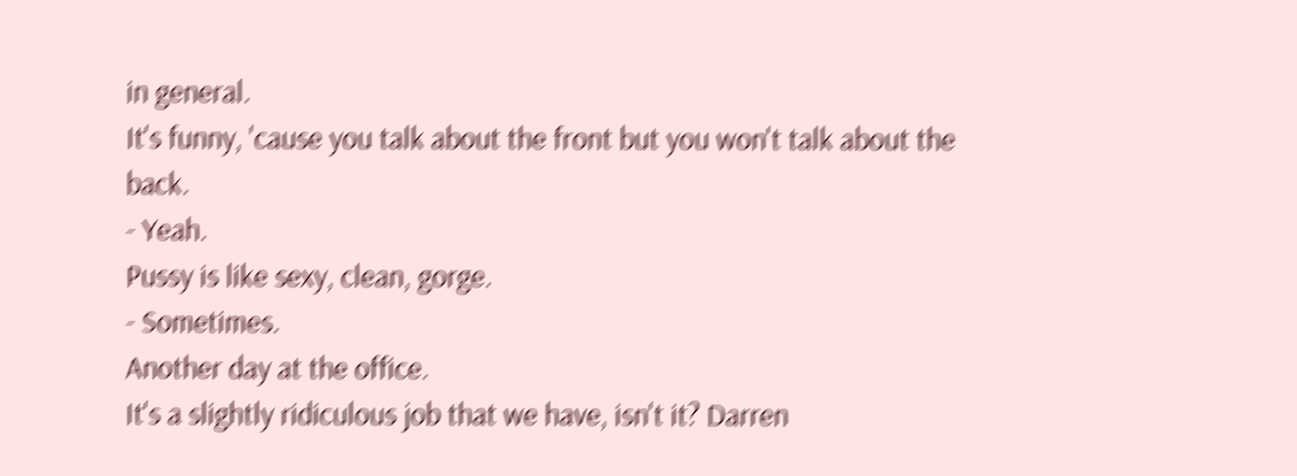in general.
It's funny, 'cause you talk about the front but you won't talk about the back.
- Yeah.
Pussy is like sexy, clean, gorge.
- Sometimes.
Another day at the office.
It's a slightly ridiculous job that we have, isn't it? Darren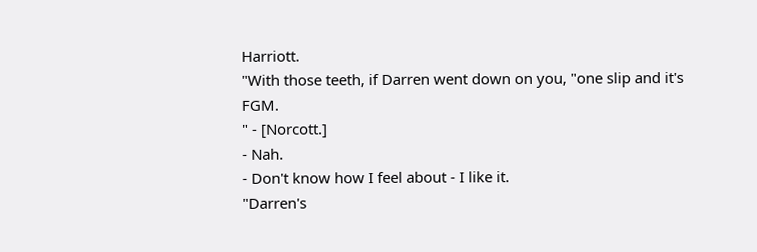Harriott.
"With those teeth, if Darren went down on you, "one slip and it's FGM.
" - [Norcott.]
- Nah.
- Don't know how I feel about - I like it.
"Darren's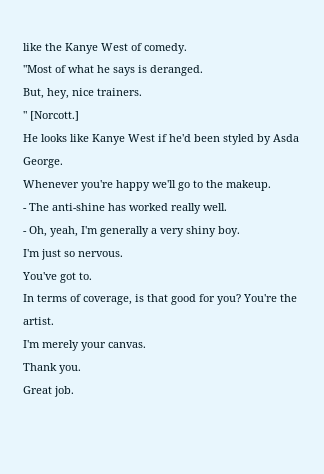like the Kanye West of comedy.
"Most of what he says is deranged.
But, hey, nice trainers.
" [Norcott.]
He looks like Kanye West if he'd been styled by Asda George.
Whenever you're happy we'll go to the makeup.
- The anti-shine has worked really well.
- Oh, yeah, I'm generally a very shiny boy.
I'm just so nervous.
You've got to.
In terms of coverage, is that good for you? You're the artist.
I'm merely your canvas.
Thank you.
Great job.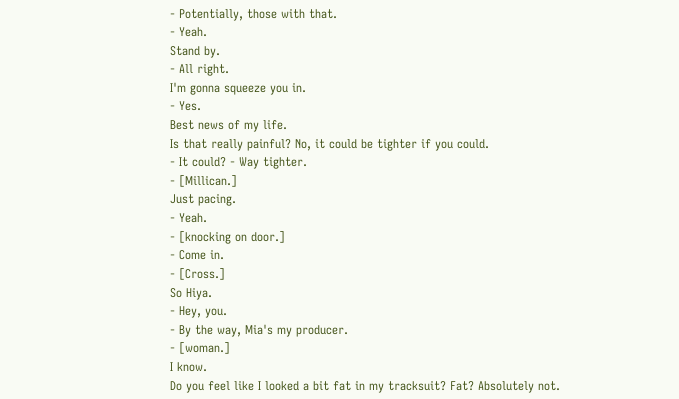- Potentially, those with that.
- Yeah.
Stand by.
- All right.
I'm gonna squeeze you in.
- Yes.
Best news of my life.
Is that really painful? No, it could be tighter if you could.
- It could? - Way tighter.
- [Millican.]
Just pacing.
- Yeah.
- [knocking on door.]
- Come in.
- [Cross.]
So Hiya.
- Hey, you.
- By the way, Mia's my producer.
- [woman.]
I know.
Do you feel like I looked a bit fat in my tracksuit? Fat? Absolutely not.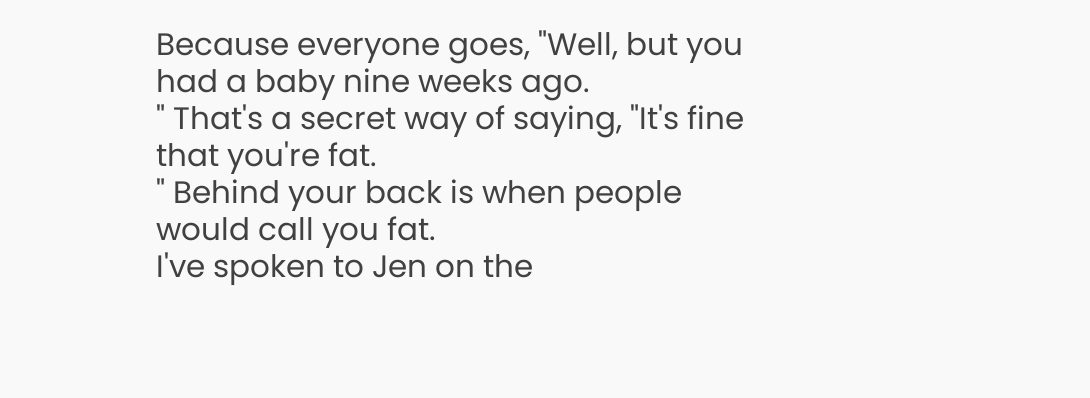Because everyone goes, "Well, but you had a baby nine weeks ago.
" That's a secret way of saying, "It's fine that you're fat.
" Behind your back is when people would call you fat.
I've spoken to Jen on the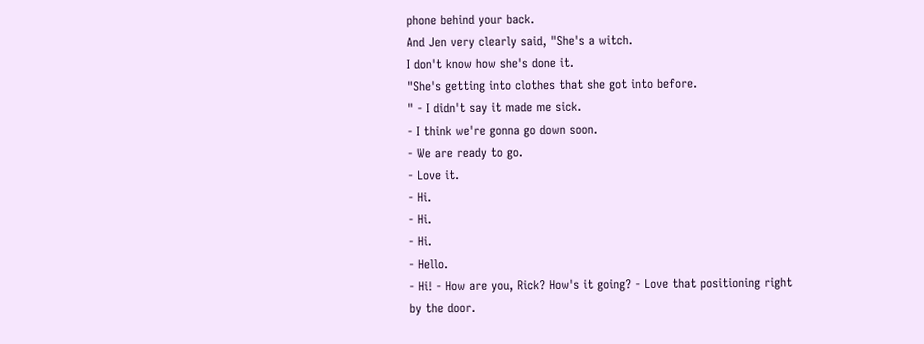phone behind your back.
And Jen very clearly said, "She's a witch.
I don't know how she's done it.
"She's getting into clothes that she got into before.
" - I didn't say it made me sick.
- I think we're gonna go down soon.
- We are ready to go.
- Love it.
- Hi.
- Hi.
- Hi.
- Hello.
- Hi! - How are you, Rick? How's it going? - Love that positioning right by the door.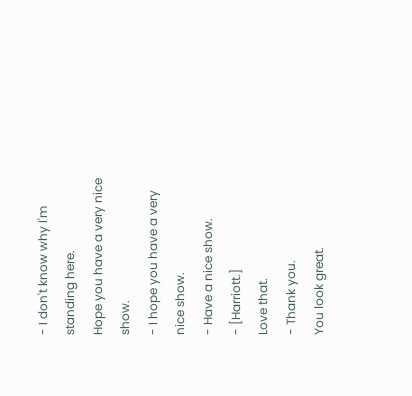- I don't know why I'm standing here.
Hope you have a very nice show.
- I hope you have a very nice show.
- Have a nice show.
- [Harriott.]
Love that.
- Thank you.
You look great.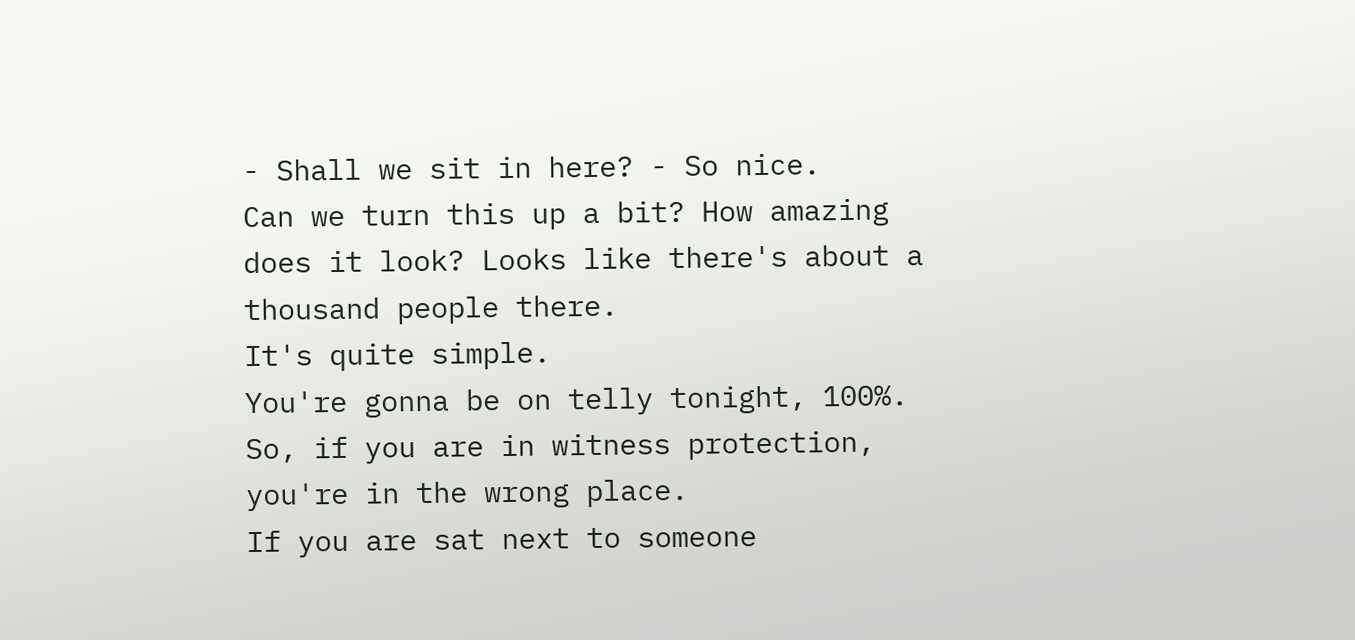- Shall we sit in here? - So nice.
Can we turn this up a bit? How amazing does it look? Looks like there's about a thousand people there.
It's quite simple.
You're gonna be on telly tonight, 100%.
So, if you are in witness protection, you're in the wrong place.
If you are sat next to someone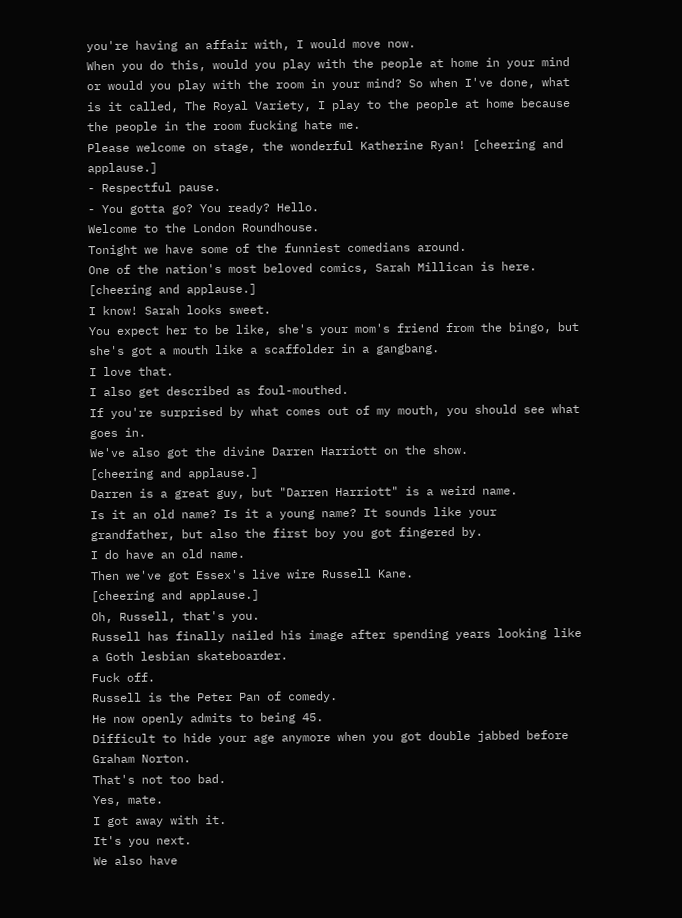you're having an affair with, I would move now.
When you do this, would you play with the people at home in your mind or would you play with the room in your mind? So when I've done, what is it called, The Royal Variety, I play to the people at home because the people in the room fucking hate me.
Please welcome on stage, the wonderful Katherine Ryan! [cheering and applause.]
- Respectful pause.
- You gotta go? You ready? Hello.
Welcome to the London Roundhouse.
Tonight we have some of the funniest comedians around.
One of the nation's most beloved comics, Sarah Millican is here.
[cheering and applause.]
I know! Sarah looks sweet.
You expect her to be like, she's your mom's friend from the bingo, but she's got a mouth like a scaffolder in a gangbang.
I love that.
I also get described as foul-mouthed.
If you're surprised by what comes out of my mouth, you should see what goes in.
We've also got the divine Darren Harriott on the show.
[cheering and applause.]
Darren is a great guy, but "Darren Harriott" is a weird name.
Is it an old name? Is it a young name? It sounds like your grandfather, but also the first boy you got fingered by.
I do have an old name.
Then we've got Essex's live wire Russell Kane.
[cheering and applause.]
Oh, Russell, that's you.
Russell has finally nailed his image after spending years looking like a Goth lesbian skateboarder.
Fuck off.
Russell is the Peter Pan of comedy.
He now openly admits to being 45.
Difficult to hide your age anymore when you got double jabbed before Graham Norton.
That's not too bad.
Yes, mate.
I got away with it.
It's you next.
We also have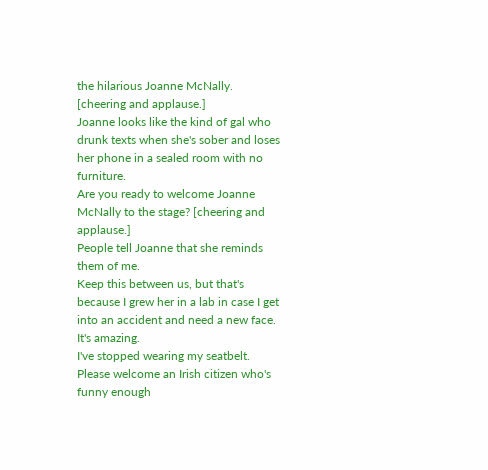the hilarious Joanne McNally.
[cheering and applause.]
Joanne looks like the kind of gal who drunk texts when she's sober and loses her phone in a sealed room with no furniture.
Are you ready to welcome Joanne McNally to the stage? [cheering and applause.]
People tell Joanne that she reminds them of me.
Keep this between us, but that's because I grew her in a lab in case I get into an accident and need a new face.
It's amazing.
I've stopped wearing my seatbelt.
Please welcome an Irish citizen who's funny enough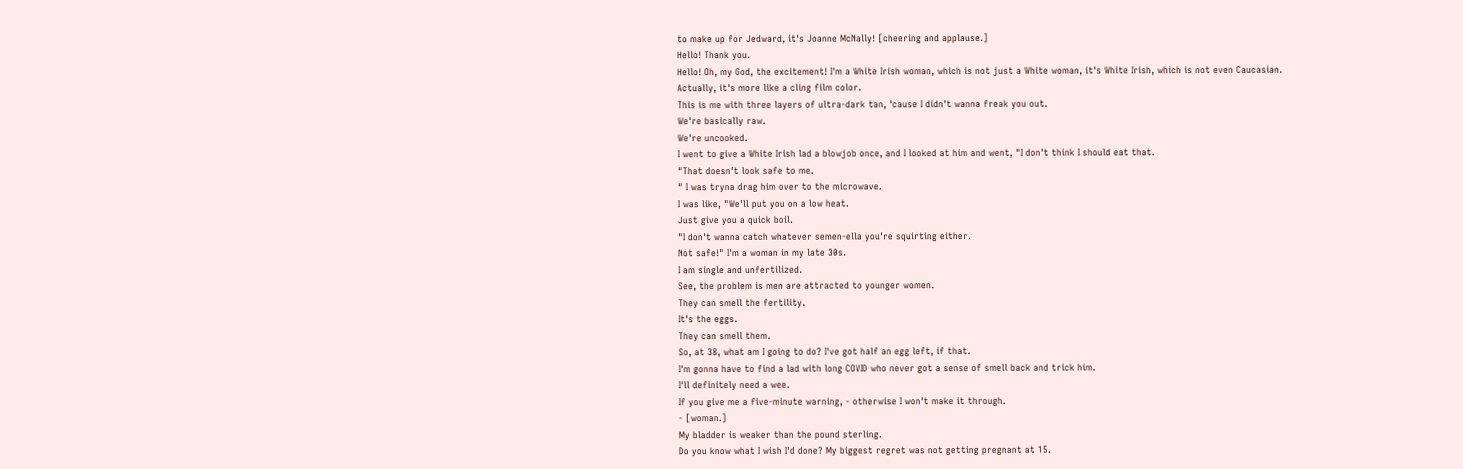to make up for Jedward, it's Joanne McNally! [cheering and applause.]
Hello! Thank you.
Hello! Oh, my God, the excitement! I'm a White Irish woman, which is not just a White woman, it's White Irish, which is not even Caucasian.
Actually, it's more like a cling film color.
This is me with three layers of ultra-dark tan, 'cause I didn't wanna freak you out.
We're basically raw.
We're uncooked.
I went to give a White Irish lad a blowjob once, and I looked at him and went, "I don't think I should eat that.
"That doesn't look safe to me.
" I was tryna drag him over to the microwave.
I was like, "We'll put you on a low heat.
Just give you a quick boil.
"I don't wanna catch whatever semen-ella you're squirting either.
Not safe!" I'm a woman in my late 30s.
I am single and unfertilized.
See, the problem is men are attracted to younger women.
They can smell the fertility.
It's the eggs.
They can smell them.
So, at 38, what am I going to do? I've got half an egg left, if that.
I'm gonna have to find a lad with long COVID who never got a sense of smell back and trick him.
I'll definitely need a wee.
If you give me a five-minute warning, - otherwise I won't make it through.
- [woman.]
My bladder is weaker than the pound sterling.
Do you know what I wish I'd done? My biggest regret was not getting pregnant at 15.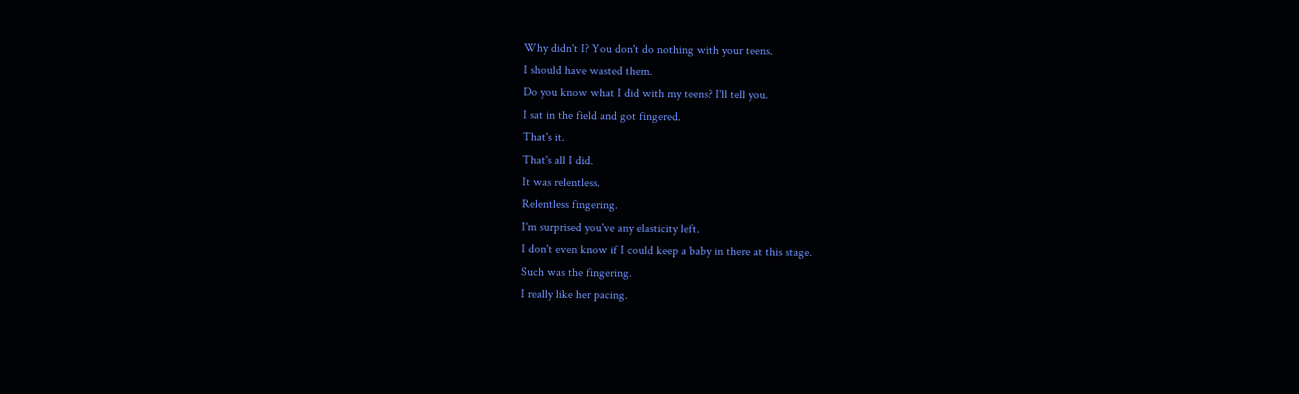Why didn't I? You don't do nothing with your teens.
I should have wasted them.
Do you know what I did with my teens? I'll tell you.
I sat in the field and got fingered.
That's it.
That's all I did.
It was relentless.
Relentless fingering.
I'm surprised you've any elasticity left.
I don't even know if I could keep a baby in there at this stage.
Such was the fingering.
I really like her pacing.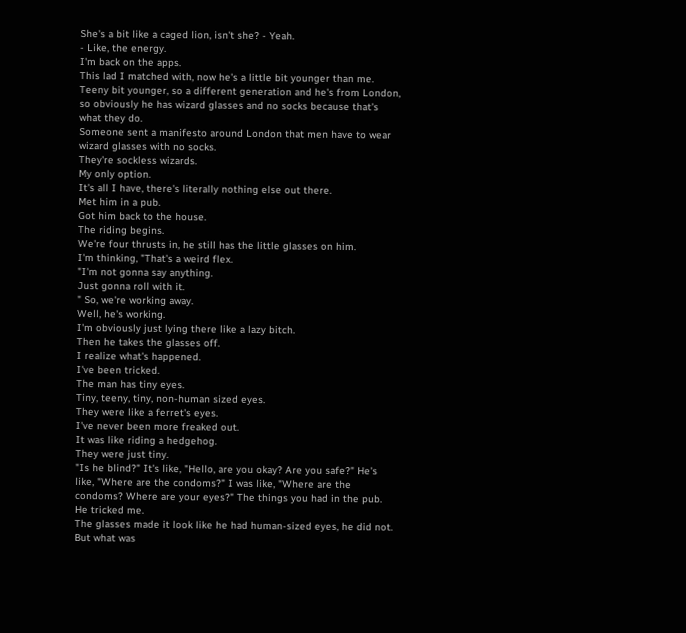She's a bit like a caged lion, isn't she? - Yeah.
- Like, the energy.
I'm back on the apps.
This lad I matched with, now he's a little bit younger than me.
Teeny bit younger, so a different generation and he's from London, so obviously he has wizard glasses and no socks because that's what they do.
Someone sent a manifesto around London that men have to wear wizard glasses with no socks.
They're sockless wizards.
My only option.
It's all I have, there's literally nothing else out there.
Met him in a pub.
Got him back to the house.
The riding begins.
We're four thrusts in, he still has the little glasses on him.
I'm thinking, "That's a weird flex.
"I'm not gonna say anything.
Just gonna roll with it.
" So, we're working away.
Well, he's working.
I'm obviously just lying there like a lazy bitch.
Then he takes the glasses off.
I realize what's happened.
I've been tricked.
The man has tiny eyes.
Tiny, teeny, tiny, non-human sized eyes.
They were like a ferret's eyes.
I've never been more freaked out.
It was like riding a hedgehog.
They were just tiny.
"Is he blind?" It's like, "Hello, are you okay? Are you safe?" He's like, "Where are the condoms?" I was like, "Where are the condoms? Where are your eyes?" The things you had in the pub.
He tricked me.
The glasses made it look like he had human-sized eyes, he did not.
But what was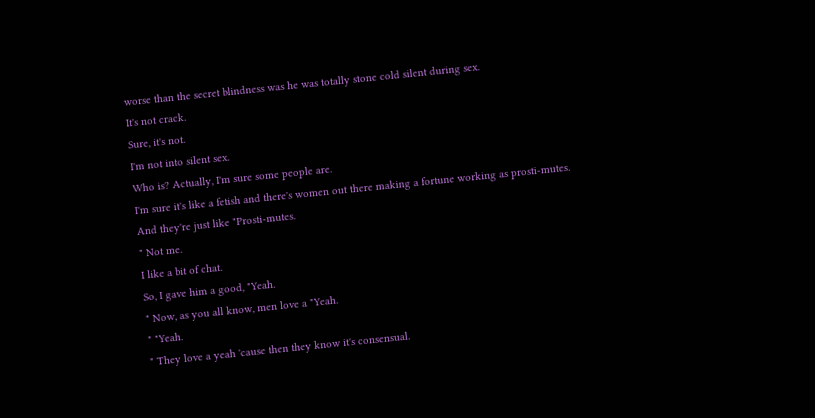worse than the secret blindness was he was totally stone cold silent during sex.
It's not crack.
Sure, it's not.
I'm not into silent sex.
Who is? Actually, I'm sure some people are.
I'm sure it's like a fetish and there's women out there making a fortune working as prosti-mutes.
And they're just like "Prosti-mutes.
" Not me.
I like a bit of chat.
So, I gave him a good, "Yeah.
" Now, as you all know, men love a "Yeah.
" "Yeah.
" They love a yeah 'cause then they know it's consensual.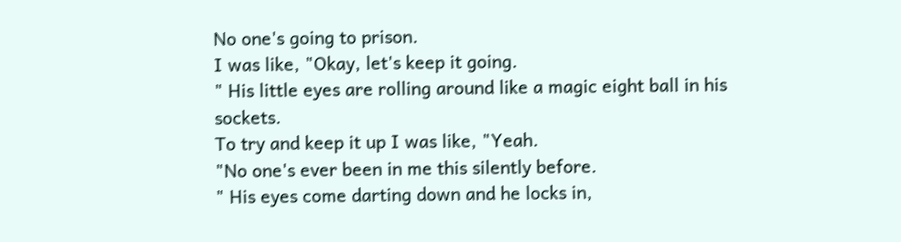No one's going to prison.
I was like, "Okay, let's keep it going.
" His little eyes are rolling around like a magic eight ball in his sockets.
To try and keep it up I was like, "Yeah.
"No one's ever been in me this silently before.
" His eyes come darting down and he locks in,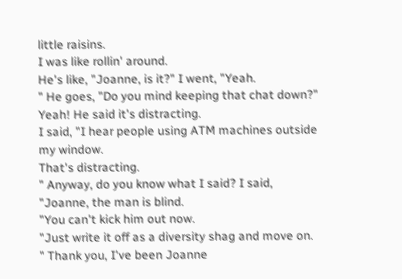little raisins.
I was like rollin' around.
He's like, "Joanne, is it?" I went, "Yeah.
" He goes, "Do you mind keeping that chat down?" Yeah! He said it's distracting.
I said, "I hear people using ATM machines outside my window.
That's distracting.
" Anyway, do you know what I said? I said, "Joanne, the man is blind.
"You can't kick him out now.
"Just write it off as a diversity shag and move on.
" Thank you, I've been Joanne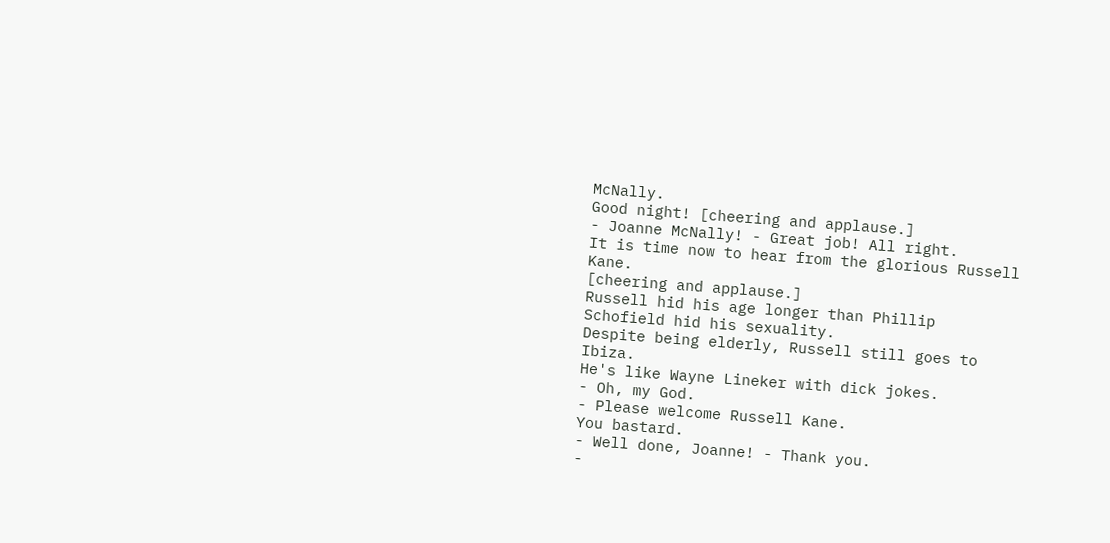McNally.
Good night! [cheering and applause.]
- Joanne McNally! - Great job! All right.
It is time now to hear from the glorious Russell Kane.
[cheering and applause.]
Russell hid his age longer than Phillip Schofield hid his sexuality.
Despite being elderly, Russell still goes to Ibiza.
He's like Wayne Lineker with dick jokes.
- Oh, my God.
- Please welcome Russell Kane.
You bastard.
- Well done, Joanne! - Thank you.
-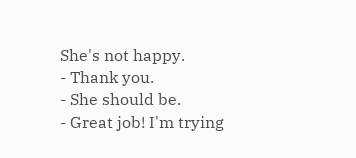She's not happy.
- Thank you.
- She should be.
- Great job! I'm trying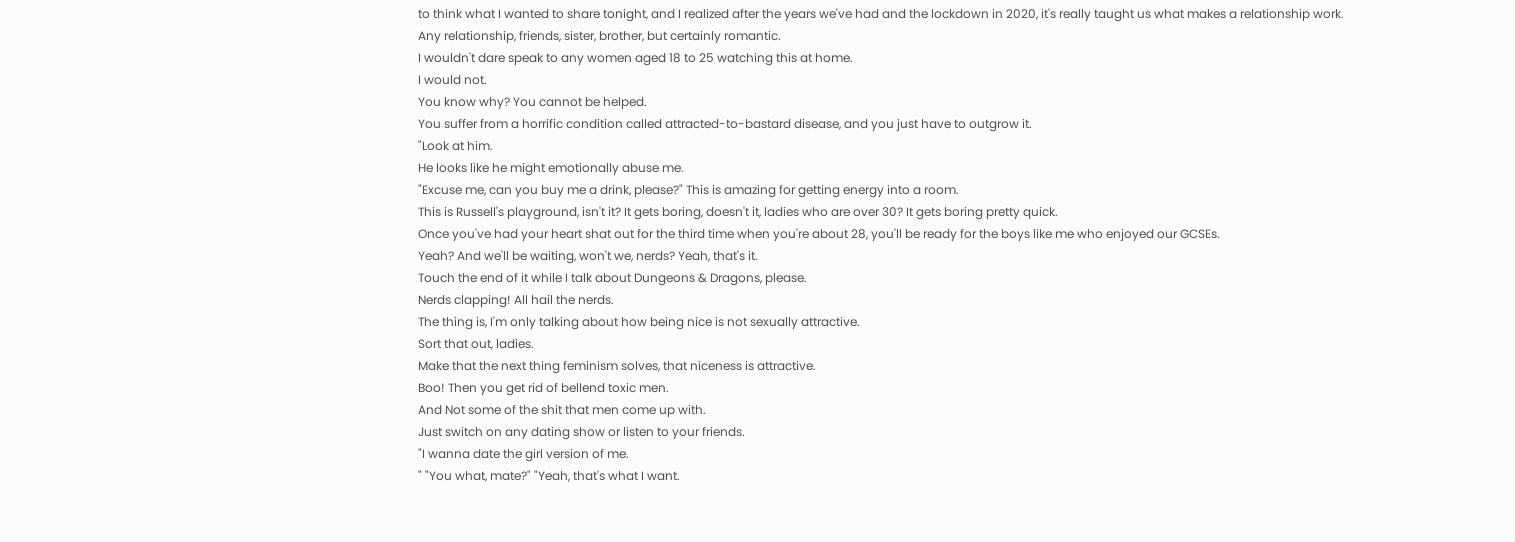to think what I wanted to share tonight, and I realized after the years we've had and the lockdown in 2020, it's really taught us what makes a relationship work.
Any relationship, friends, sister, brother, but certainly romantic.
I wouldn't dare speak to any women aged 18 to 25 watching this at home.
I would not.
You know why? You cannot be helped.
You suffer from a horrific condition called attracted-to-bastard disease, and you just have to outgrow it.
"Look at him.
He looks like he might emotionally abuse me.
"Excuse me, can you buy me a drink, please?" This is amazing for getting energy into a room.
This is Russell's playground, isn't it? It gets boring, doesn't it, ladies who are over 30? It gets boring pretty quick.
Once you've had your heart shat out for the third time when you're about 28, you'll be ready for the boys like me who enjoyed our GCSEs.
Yeah? And we'll be waiting, won't we, nerds? Yeah, that's it.
Touch the end of it while I talk about Dungeons & Dragons, please.
Nerds clapping! All hail the nerds.
The thing is, I'm only talking about how being nice is not sexually attractive.
Sort that out, ladies.
Make that the next thing feminism solves, that niceness is attractive.
Boo! Then you get rid of bellend toxic men.
And Not some of the shit that men come up with.
Just switch on any dating show or listen to your friends.
"I wanna date the girl version of me.
" "You what, mate?" "Yeah, that's what I want.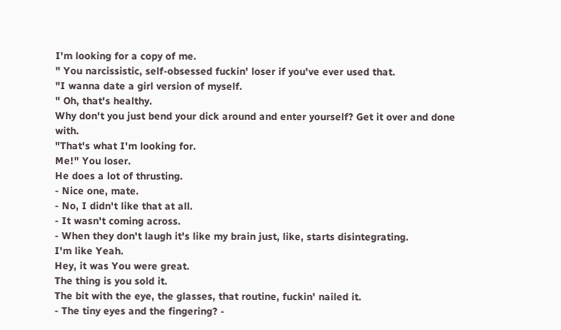I'm looking for a copy of me.
" You narcissistic, self-obsessed fuckin' loser if you've ever used that.
"I wanna date a girl version of myself.
" Oh, that's healthy.
Why don't you just bend your dick around and enter yourself? Get it over and done with.
"That's what I'm looking for.
Me!" You loser.
He does a lot of thrusting.
- Nice one, mate.
- No, I didn't like that at all.
- It wasn't coming across.
- When they don't laugh it's like my brain just, like, starts disintegrating.
I'm like Yeah.
Hey, it was You were great.
The thing is you sold it.
The bit with the eye, the glasses, that routine, fuckin' nailed it.
- The tiny eyes and the fingering? -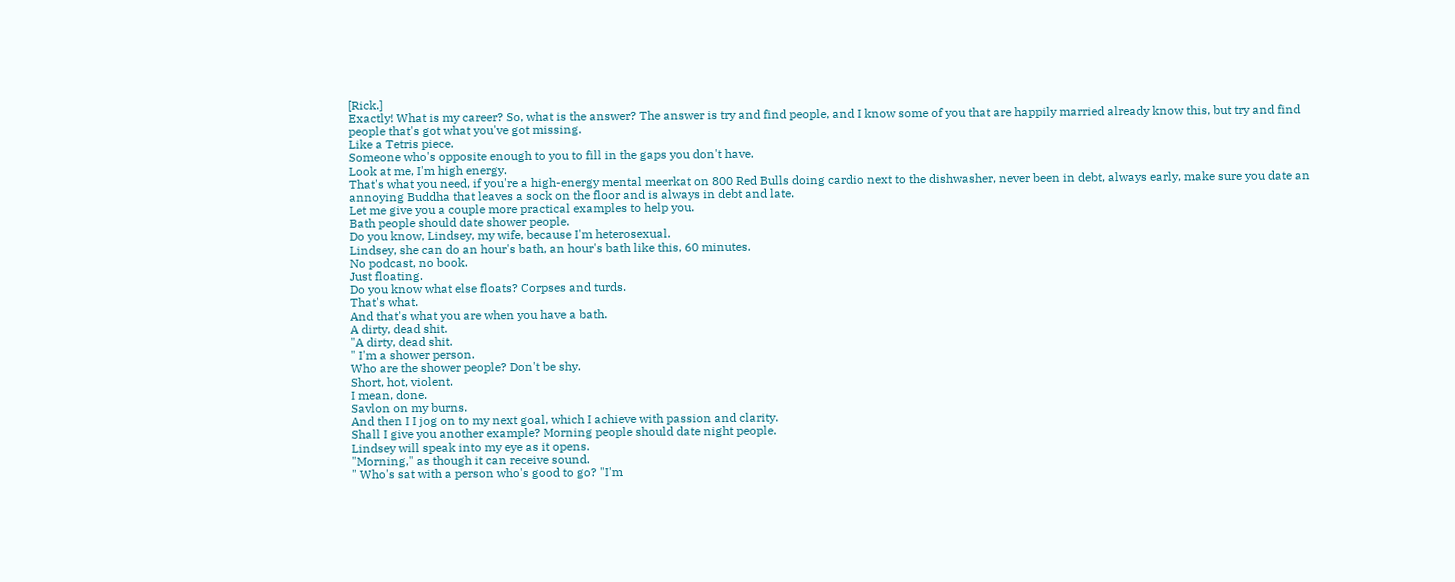[Rick.]
Exactly! What is my career? So, what is the answer? The answer is try and find people, and I know some of you that are happily married already know this, but try and find people that's got what you've got missing.
Like a Tetris piece.
Someone who's opposite enough to you to fill in the gaps you don't have.
Look at me, I'm high energy.
That's what you need, if you're a high-energy mental meerkat on 800 Red Bulls doing cardio next to the dishwasher, never been in debt, always early, make sure you date an annoying Buddha that leaves a sock on the floor and is always in debt and late.
Let me give you a couple more practical examples to help you.
Bath people should date shower people.
Do you know, Lindsey, my wife, because I'm heterosexual.
Lindsey, she can do an hour's bath, an hour's bath like this, 60 minutes.
No podcast, no book.
Just floating.
Do you know what else floats? Corpses and turds.
That's what.
And that's what you are when you have a bath.
A dirty, dead shit.
"A dirty, dead shit.
" I'm a shower person.
Who are the shower people? Don't be shy.
Short, hot, violent.
I mean, done.
Savlon on my burns.
And then I I jog on to my next goal, which I achieve with passion and clarity.
Shall I give you another example? Morning people should date night people.
Lindsey will speak into my eye as it opens.
"Morning," as though it can receive sound.
" Who's sat with a person who's good to go? "I'm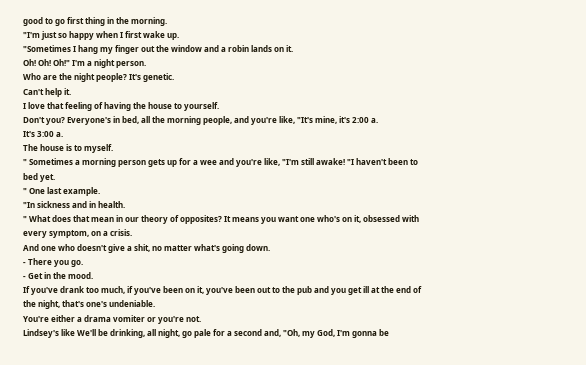good to go first thing in the morning.
"I'm just so happy when I first wake up.
"Sometimes I hang my finger out the window and a robin lands on it.
Oh! Oh! Oh!" I'm a night person.
Who are the night people? It's genetic.
Can't help it.
I love that feeling of having the house to yourself.
Don't you? Everyone's in bed, all the morning people, and you're like, "It's mine, it's 2:00 a.
It's 3:00 a.
The house is to myself.
" Sometimes a morning person gets up for a wee and you're like, "I'm still awake! "I haven't been to bed yet.
" One last example.
"In sickness and in health.
" What does that mean in our theory of opposites? It means you want one who's on it, obsessed with every symptom, on a crisis.
And one who doesn't give a shit, no matter what's going down.
- There you go.
- Get in the mood.
If you've drank too much, if you've been on it, you've been out to the pub and you get ill at the end of the night, that's one's undeniable.
You're either a drama vomiter or you're not.
Lindsey's like We'll be drinking, all night, go pale for a second and, "Oh, my God, I'm gonna be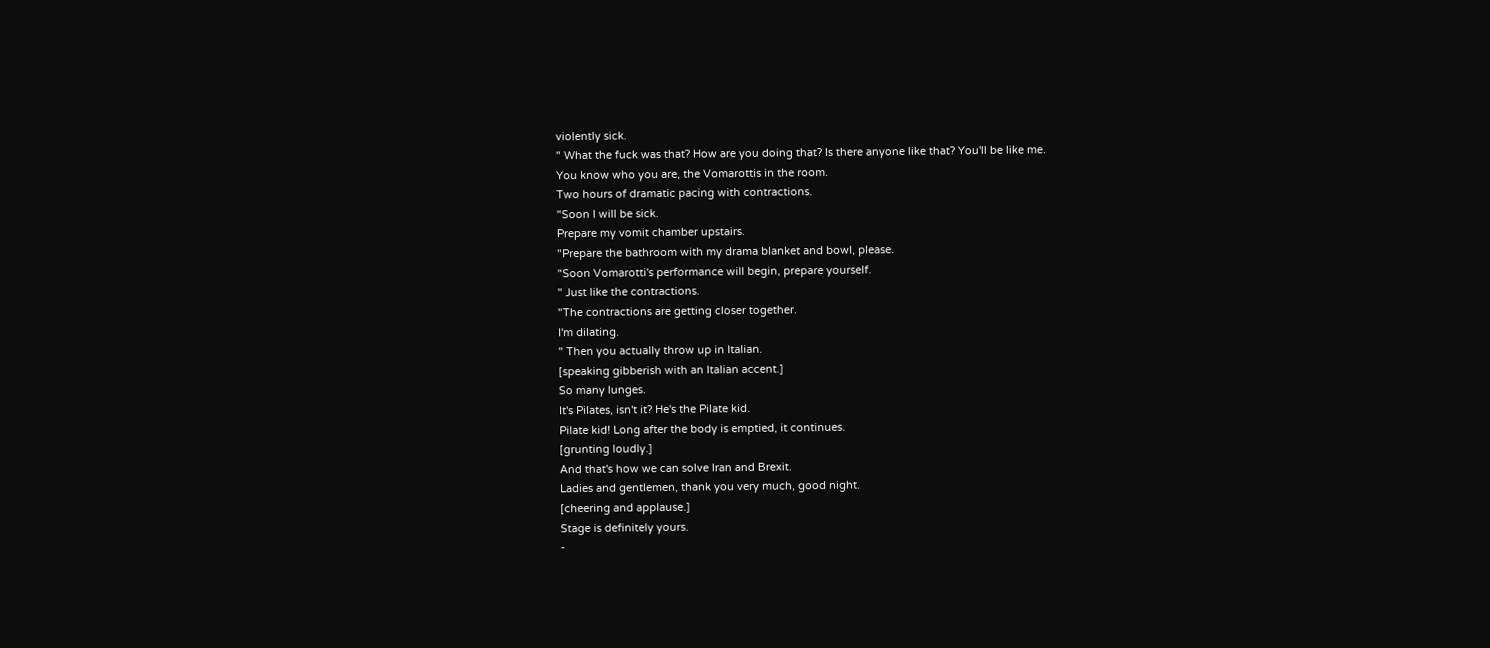violently sick.
" What the fuck was that? How are you doing that? Is there anyone like that? You'll be like me.
You know who you are, the Vomarottis in the room.
Two hours of dramatic pacing with contractions.
"Soon I will be sick.
Prepare my vomit chamber upstairs.
"Prepare the bathroom with my drama blanket and bowl, please.
"Soon Vomarotti's performance will begin, prepare yourself.
" Just like the contractions.
"The contractions are getting closer together.
I'm dilating.
" Then you actually throw up in Italian.
[speaking gibberish with an Italian accent.]
So many lunges.
It's Pilates, isn't it? He's the Pilate kid.
Pilate kid! Long after the body is emptied, it continues.
[grunting loudly.]
And that's how we can solve Iran and Brexit.
Ladies and gentlemen, thank you very much, good night.
[cheering and applause.]
Stage is definitely yours.
-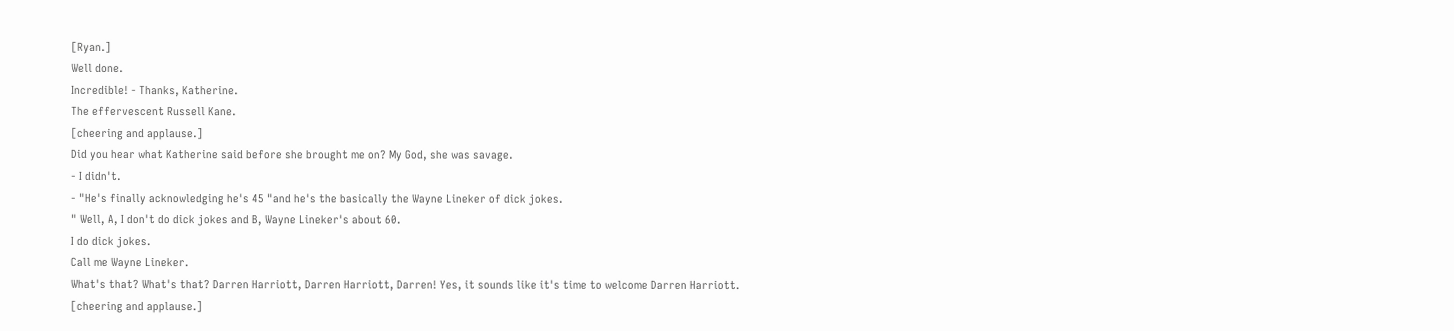[Ryan.]
Well done.
Incredible! - Thanks, Katherine.
The effervescent Russell Kane.
[cheering and applause.]
Did you hear what Katherine said before she brought me on? My God, she was savage.
- I didn't.
- "He's finally acknowledging he's 45 "and he's the basically the Wayne Lineker of dick jokes.
" Well, A, I don't do dick jokes and B, Wayne Lineker's about 60.
I do dick jokes.
Call me Wayne Lineker.
What's that? What's that? Darren Harriott, Darren Harriott, Darren! Yes, it sounds like it's time to welcome Darren Harriott.
[cheering and applause.]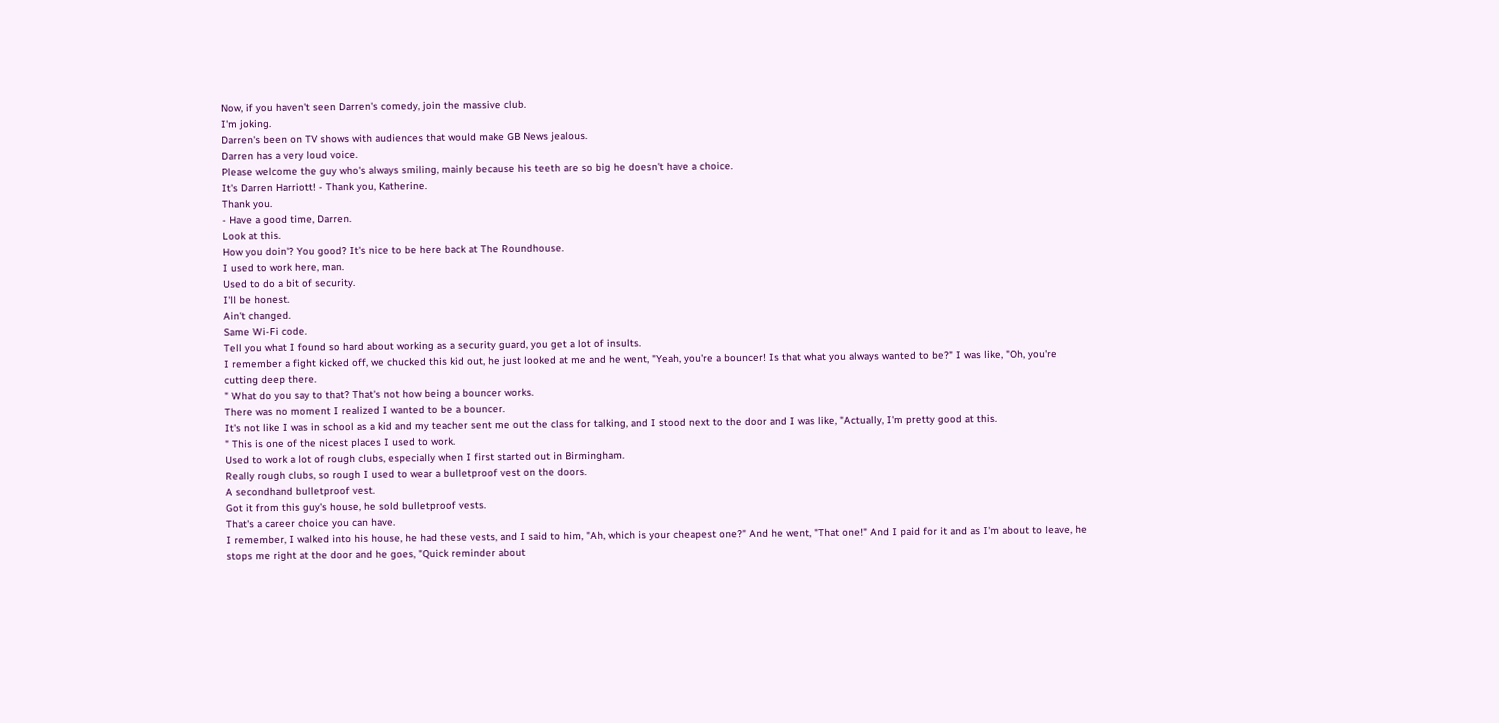Now, if you haven't seen Darren's comedy, join the massive club.
I'm joking.
Darren's been on TV shows with audiences that would make GB News jealous.
Darren has a very loud voice.
Please welcome the guy who's always smiling, mainly because his teeth are so big he doesn't have a choice.
It's Darren Harriott! - Thank you, Katherine.
Thank you.
- Have a good time, Darren.
Look at this.
How you doin'? You good? It's nice to be here back at The Roundhouse.
I used to work here, man.
Used to do a bit of security.
I'll be honest.
Ain't changed.
Same Wi-Fi code.
Tell you what I found so hard about working as a security guard, you get a lot of insults.
I remember a fight kicked off, we chucked this kid out, he just looked at me and he went, "Yeah, you're a bouncer! Is that what you always wanted to be?" I was like, "Oh, you're cutting deep there.
" What do you say to that? That's not how being a bouncer works.
There was no moment I realized I wanted to be a bouncer.
It's not like I was in school as a kid and my teacher sent me out the class for talking, and I stood next to the door and I was like, "Actually, I'm pretty good at this.
" This is one of the nicest places I used to work.
Used to work a lot of rough clubs, especially when I first started out in Birmingham.
Really rough clubs, so rough I used to wear a bulletproof vest on the doors.
A secondhand bulletproof vest.
Got it from this guy's house, he sold bulletproof vests.
That's a career choice you can have.
I remember, I walked into his house, he had these vests, and I said to him, "Ah, which is your cheapest one?" And he went, "That one!" And I paid for it and as I'm about to leave, he stops me right at the door and he goes, "Quick reminder about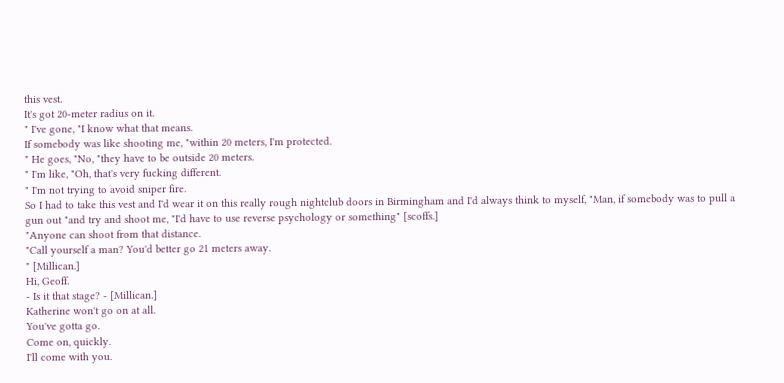this vest.
It's got 20-meter radius on it.
" I've gone, "I know what that means.
If somebody was like shooting me, "within 20 meters, I'm protected.
" He goes, "No, "they have to be outside 20 meters.
" I'm like, "Oh, that's very fucking different.
" I'm not trying to avoid sniper fire.
So I had to take this vest and I'd wear it on this really rough nightclub doors in Birmingham and I'd always think to myself, "Man, if somebody was to pull a gun out "and try and shoot me, "I'd have to use reverse psychology or something" [scoffs.]
"Anyone can shoot from that distance.
"Call yourself a man? You'd better go 21 meters away.
" [Millican.]
Hi, Geoff.
- Is it that stage? - [Millican.]
Katherine won't go on at all.
You've gotta go.
Come on, quickly.
I'll come with you.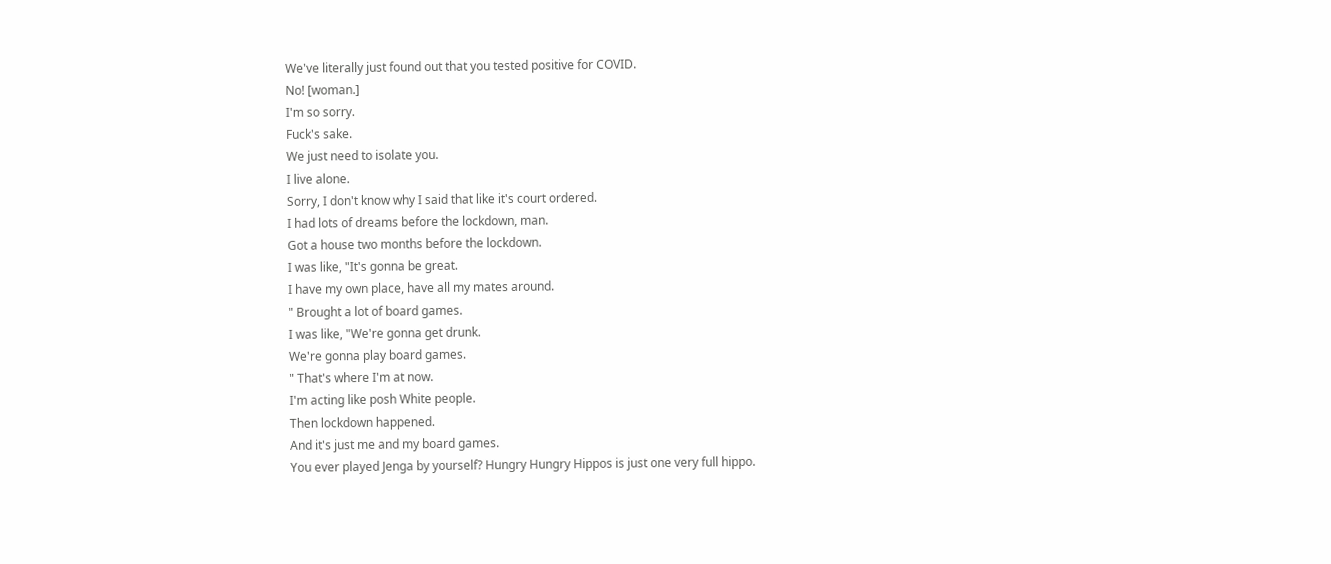We've literally just found out that you tested positive for COVID.
No! [woman.]
I'm so sorry.
Fuck's sake.
We just need to isolate you.
I live alone.
Sorry, I don't know why I said that like it's court ordered.
I had lots of dreams before the lockdown, man.
Got a house two months before the lockdown.
I was like, "It's gonna be great.
I have my own place, have all my mates around.
" Brought a lot of board games.
I was like, "We're gonna get drunk.
We're gonna play board games.
" That's where I'm at now.
I'm acting like posh White people.
Then lockdown happened.
And it's just me and my board games.
You ever played Jenga by yourself? Hungry Hungry Hippos is just one very full hippo.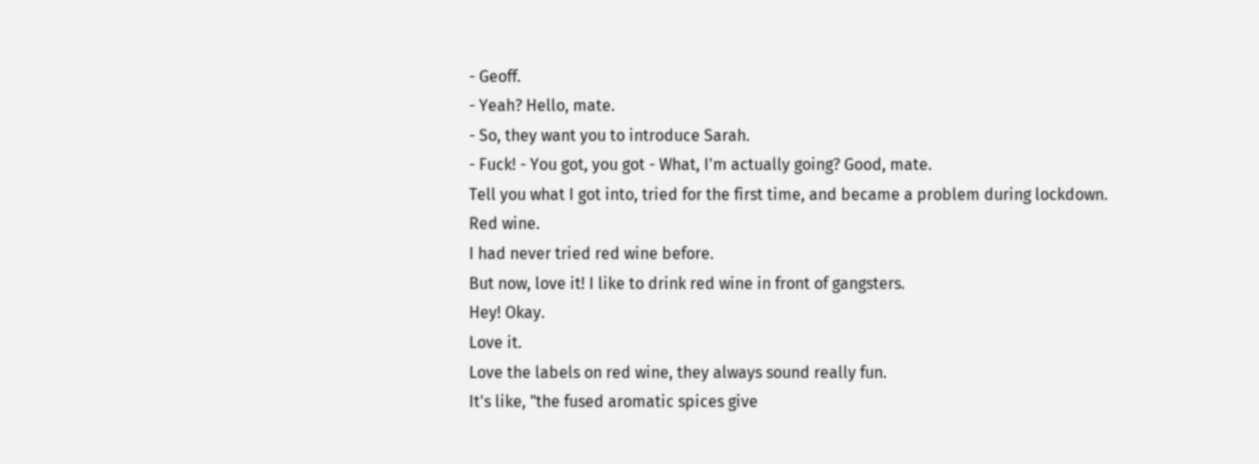- Geoff.
- Yeah? Hello, mate.
- So, they want you to introduce Sarah.
- Fuck! - You got, you got - What, I'm actually going? Good, mate.
Tell you what I got into, tried for the first time, and became a problem during lockdown.
Red wine.
I had never tried red wine before.
But now, love it! I like to drink red wine in front of gangsters.
Hey! Okay.
Love it.
Love the labels on red wine, they always sound really fun.
It's like, "the fused aromatic spices give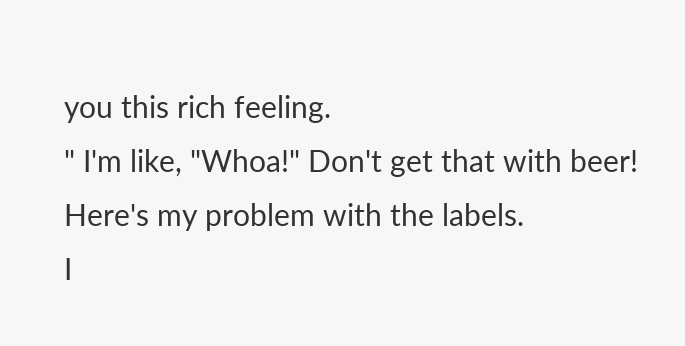you this rich feeling.
" I'm like, "Whoa!" Don't get that with beer! Here's my problem with the labels.
I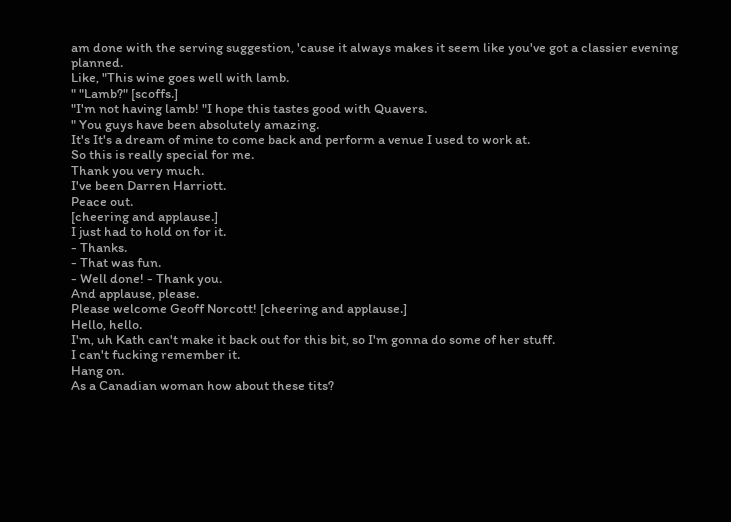am done with the serving suggestion, 'cause it always makes it seem like you've got a classier evening planned.
Like, "This wine goes well with lamb.
" "Lamb?" [scoffs.]
"I'm not having lamb! "I hope this tastes good with Quavers.
" You guys have been absolutely amazing.
It's It's a dream of mine to come back and perform a venue I used to work at.
So this is really special for me.
Thank you very much.
I've been Darren Harriott.
Peace out.
[cheering and applause.]
I just had to hold on for it.
- Thanks.
- That was fun.
- Well done! - Thank you.
And applause, please.
Please welcome Geoff Norcott! [cheering and applause.]
Hello, hello.
I'm, uh Kath can't make it back out for this bit, so I'm gonna do some of her stuff.
I can't fucking remember it.
Hang on.
As a Canadian woman how about these tits?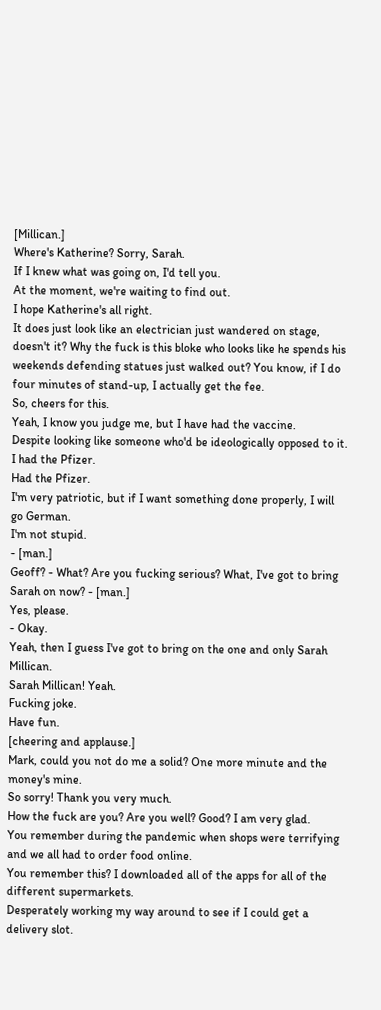[Millican.]
Where's Katherine? Sorry, Sarah.
If I knew what was going on, I'd tell you.
At the moment, we're waiting to find out.
I hope Katherine's all right.
It does just look like an electrician just wandered on stage, doesn't it? Why the fuck is this bloke who looks like he spends his weekends defending statues just walked out? You know, if I do four minutes of stand-up, I actually get the fee.
So, cheers for this.
Yeah, I know you judge me, but I have had the vaccine.
Despite looking like someone who'd be ideologically opposed to it.
I had the Pfizer.
Had the Pfizer.
I'm very patriotic, but if I want something done properly, I will go German.
I'm not stupid.
- [man.]
Geoff? - What? Are you fucking serious? What, I've got to bring Sarah on now? - [man.]
Yes, please.
- Okay.
Yeah, then I guess I've got to bring on the one and only Sarah Millican.
Sarah Millican! Yeah.
Fucking joke.
Have fun.
[cheering and applause.]
Mark, could you not do me a solid? One more minute and the money's mine.
So sorry! Thank you very much.
How the fuck are you? Are you well? Good? I am very glad.
You remember during the pandemic when shops were terrifying and we all had to order food online.
You remember this? I downloaded all of the apps for all of the different supermarkets.
Desperately working my way around to see if I could get a delivery slot.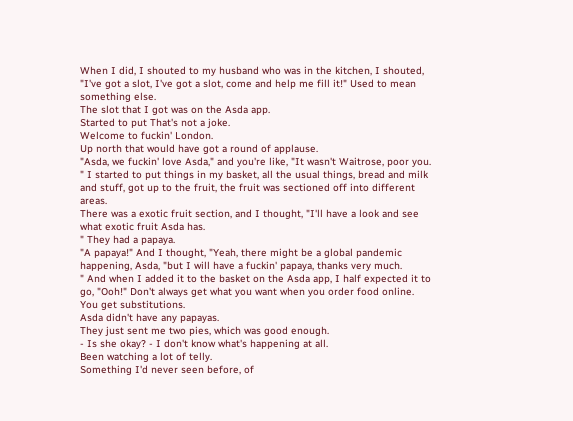When I did, I shouted to my husband who was in the kitchen, I shouted, "I've got a slot, I've got a slot, come and help me fill it!" Used to mean something else.
The slot that I got was on the Asda app.
Started to put That's not a joke.
Welcome to fuckin' London.
Up north that would have got a round of applause.
"Asda, we fuckin' love Asda," and you're like, "It wasn't Waitrose, poor you.
" I started to put things in my basket, all the usual things, bread and milk and stuff, got up to the fruit, the fruit was sectioned off into different areas.
There was a exotic fruit section, and I thought, "I'll have a look and see what exotic fruit Asda has.
" They had a papaya.
"A papaya!" And I thought, "Yeah, there might be a global pandemic happening, Asda, "but I will have a fuckin' papaya, thanks very much.
" And when I added it to the basket on the Asda app, I half expected it to go, "Ooh!" Don't always get what you want when you order food online.
You get substitutions.
Asda didn't have any papayas.
They just sent me two pies, which was good enough.
- Is she okay? - I don't know what's happening at all.
Been watching a lot of telly.
Something I'd never seen before, of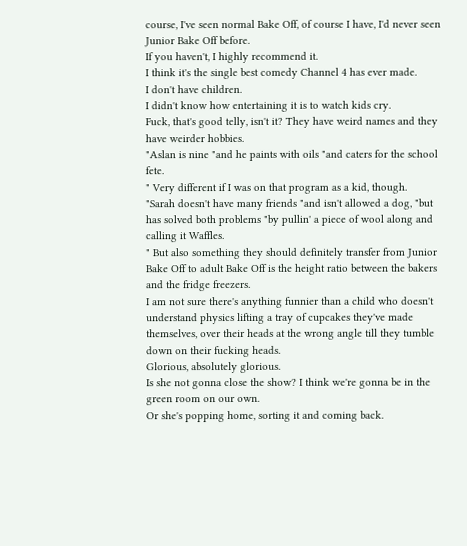course, I've seen normal Bake Off, of course I have, I'd never seen Junior Bake Off before.
If you haven't, I highly recommend it.
I think it's the single best comedy Channel 4 has ever made.
I don't have children.
I didn't know how entertaining it is to watch kids cry.
Fuck, that's good telly, isn't it? They have weird names and they have weirder hobbies.
"Aslan is nine "and he paints with oils "and caters for the school fete.
" Very different if I was on that program as a kid, though.
"Sarah doesn't have many friends "and isn't allowed a dog, "but has solved both problems "by pullin' a piece of wool along and calling it Waffles.
" But also something they should definitely transfer from Junior Bake Off to adult Bake Off is the height ratio between the bakers and the fridge freezers.
I am not sure there's anything funnier than a child who doesn't understand physics lifting a tray of cupcakes they've made themselves, over their heads at the wrong angle till they tumble down on their fucking heads.
Glorious, absolutely glorious.
Is she not gonna close the show? I think we're gonna be in the green room on our own.
Or she's popping home, sorting it and coming back.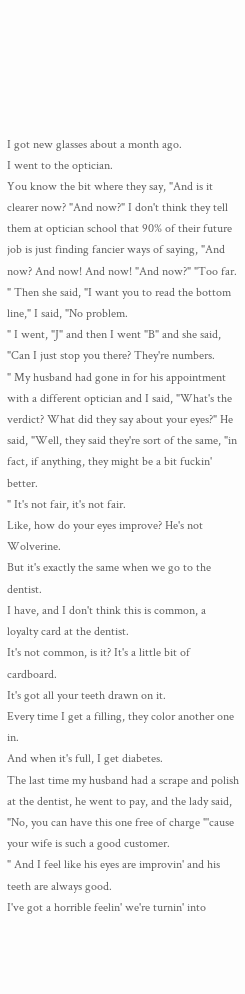I got new glasses about a month ago.
I went to the optician.
You know the bit where they say, "And is it clearer now? "And now?" I don't think they tell them at optician school that 90% of their future job is just finding fancier ways of saying, "And now? And now! And now! "And now?" "Too far.
" Then she said, "I want you to read the bottom line," I said, "No problem.
" I went, "J" and then I went "B" and she said, "Can I just stop you there? They're numbers.
" My husband had gone in for his appointment with a different optician and I said, "What's the verdict? What did they say about your eyes?" He said, "Well, they said they're sort of the same, "in fact, if anything, they might be a bit fuckin' better.
" It's not fair, it's not fair.
Like, how do your eyes improve? He's not Wolverine.
But it's exactly the same when we go to the dentist.
I have, and I don't think this is common, a loyalty card at the dentist.
It's not common, is it? It's a little bit of cardboard.
It's got all your teeth drawn on it.
Every time I get a filling, they color another one in.
And when it's full, I get diabetes.
The last time my husband had a scrape and polish at the dentist, he went to pay, and the lady said, "No, you can have this one free of charge "'cause your wife is such a good customer.
" And I feel like his eyes are improvin' and his teeth are always good.
I've got a horrible feelin' we're turnin' into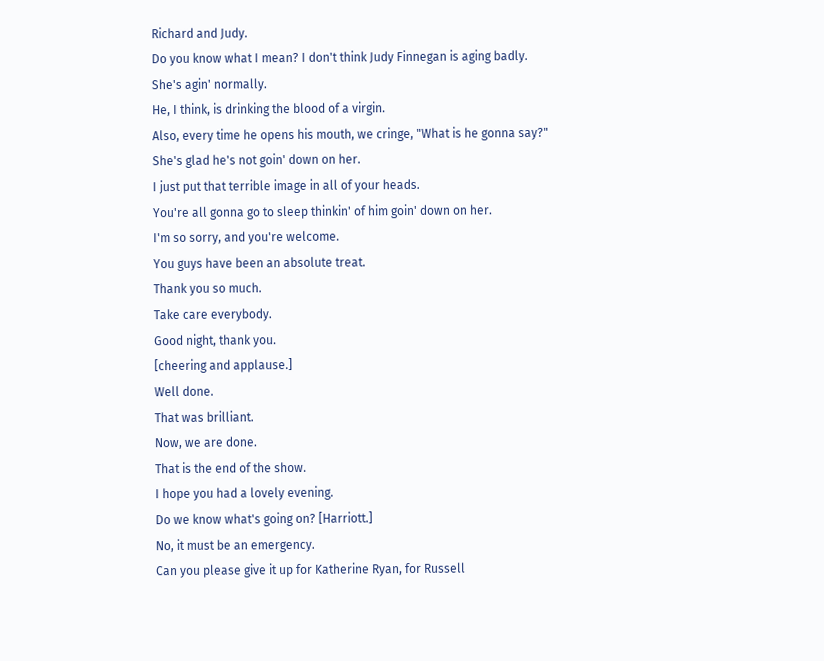Richard and Judy.
Do you know what I mean? I don't think Judy Finnegan is aging badly.
She's agin' normally.
He, I think, is drinking the blood of a virgin.
Also, every time he opens his mouth, we cringe, "What is he gonna say?" She's glad he's not goin' down on her.
I just put that terrible image in all of your heads.
You're all gonna go to sleep thinkin' of him goin' down on her.
I'm so sorry, and you're welcome.
You guys have been an absolute treat.
Thank you so much.
Take care everybody.
Good night, thank you.
[cheering and applause.]
Well done.
That was brilliant.
Now, we are done.
That is the end of the show.
I hope you had a lovely evening.
Do we know what's going on? [Harriott.]
No, it must be an emergency.
Can you please give it up for Katherine Ryan, for Russell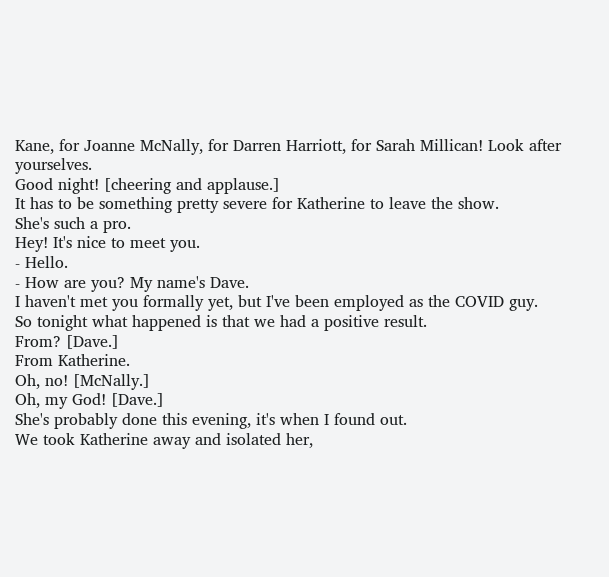Kane, for Joanne McNally, for Darren Harriott, for Sarah Millican! Look after yourselves.
Good night! [cheering and applause.]
It has to be something pretty severe for Katherine to leave the show.
She's such a pro.
Hey! It's nice to meet you.
- Hello.
- How are you? My name's Dave.
I haven't met you formally yet, but I've been employed as the COVID guy.
So tonight what happened is that we had a positive result.
From? [Dave.]
From Katherine.
Oh, no! [McNally.]
Oh, my God! [Dave.]
She's probably done this evening, it's when I found out.
We took Katherine away and isolated her,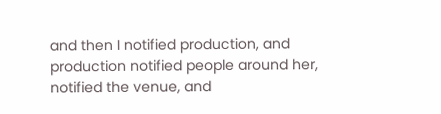and then I notified production, and production notified people around her, notified the venue, and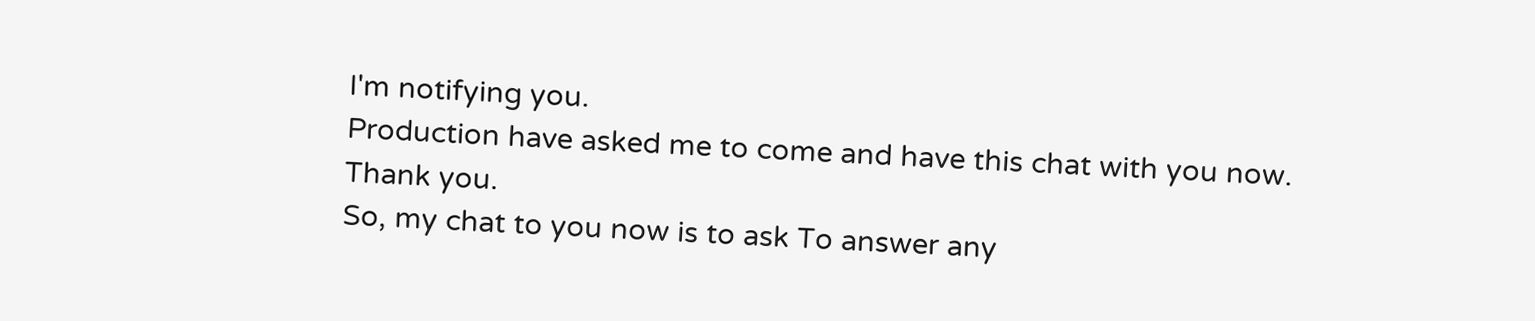I'm notifying you.
Production have asked me to come and have this chat with you now.
Thank you.
So, my chat to you now is to ask To answer any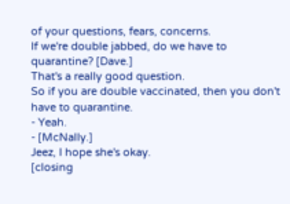of your questions, fears, concerns.
If we're double jabbed, do we have to quarantine? [Dave.]
That's a really good question.
So if you are double vaccinated, then you don't have to quarantine.
- Yeah.
- [McNally.]
Jeez, I hope she's okay.
[closing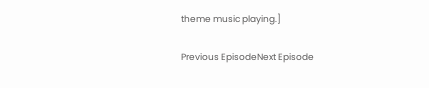theme music playing.]

Previous EpisodeNext Episode